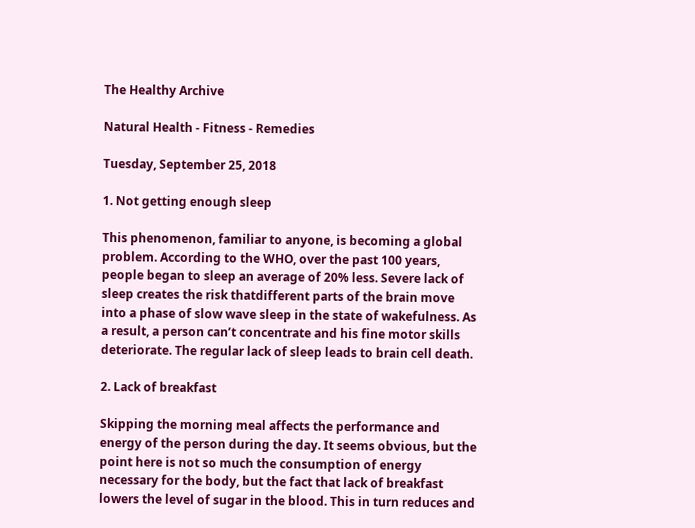The Healthy Archive

Natural Health - Fitness - Remedies

Tuesday, September 25, 2018

1. Not getting enough sleep

This phenomenon, familiar to anyone, is becoming a global problem. According to the WHO, over the past 100 years, people began to sleep an average of 20% less. Severe lack of sleep creates the risk thatdifferent parts of the brain move into a phase of slow wave sleep in the state of wakefulness. As a result, a person can’t concentrate and his fine motor skills deteriorate. The regular lack of sleep leads to brain cell death.

2. Lack of breakfast

Skipping the morning meal affects the performance and energy of the person during the day. It seems obvious, but the point here is not so much the consumption of energy necessary for the body, but the fact that lack of breakfast lowers the level of sugar in the blood. This in turn reduces and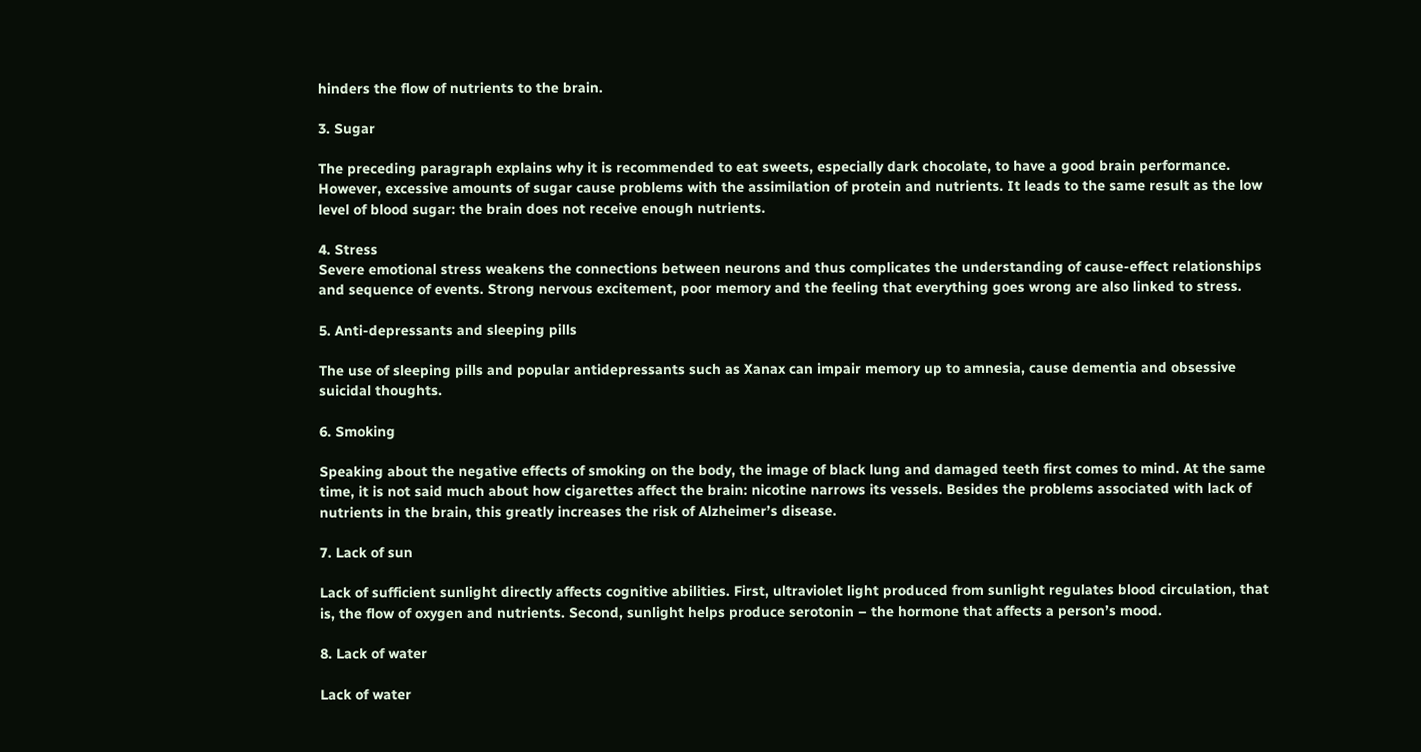hinders the flow of nutrients to the brain.

3. Sugar

The preceding paragraph explains why it is recommended to eat sweets, especially dark chocolate, to have a good brain performance. However, excessive amounts of sugar cause problems with the assimilation of protein and nutrients. It leads to the same result as the low level of blood sugar: the brain does not receive enough nutrients.

4. Stress
Severe emotional stress weakens the connections between neurons and thus complicates the understanding of cause-effect relationships and sequence of events. Strong nervous excitement, poor memory and the feeling that everything goes wrong are also linked to stress.

5. Anti-depressants and sleeping pills

The use of sleeping pills and popular antidepressants such as Xanax can impair memory up to amnesia, cause dementia and obsessive suicidal thoughts.

6. Smoking

Speaking about the negative effects of smoking on the body, the image of black lung and damaged teeth first comes to mind. At the same time, it is not said much about how cigarettes affect the brain: nicotine narrows its vessels. Besides the problems associated with lack of nutrients in the brain, this greatly increases the risk of Alzheimer’s disease.

7. Lack of sun

Lack of sufficient sunlight directly affects cognitive abilities. First, ultraviolet light produced from sunlight regulates blood circulation, that is, the flow of oxygen and nutrients. Second, sunlight helps produce serotonin – the hormone that affects a person’s mood.

8. Lack of water

Lack of water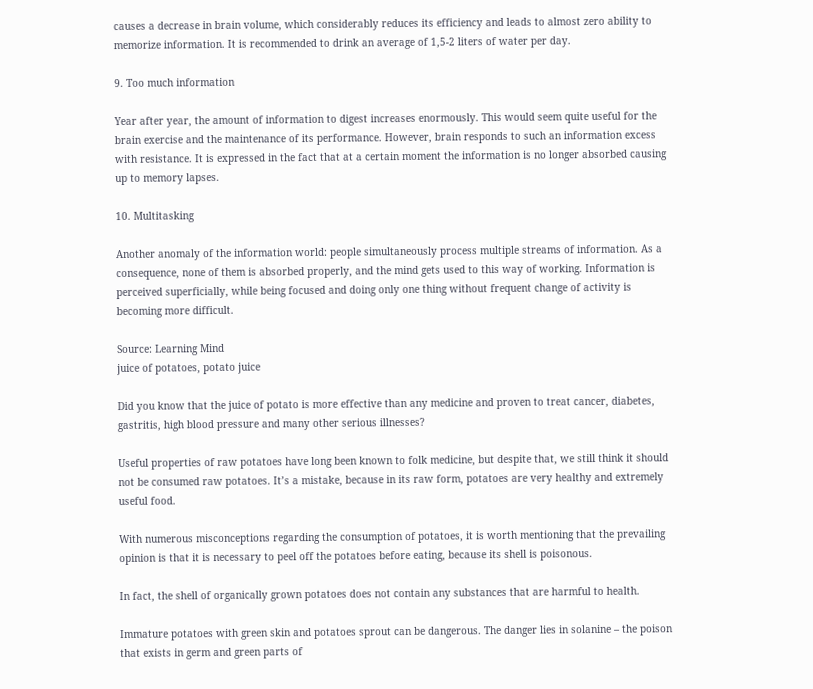causes a decrease in brain volume, which considerably reduces its efficiency and leads to almost zero ability to memorize information. It is recommended to drink an average of 1,5-2 liters of water per day.

9. Too much information

Year after year, the amount of information to digest increases enormously. This would seem quite useful for the brain exercise and the maintenance of its performance. However, brain responds to such an information excess with resistance. It is expressed in the fact that at a certain moment the information is no longer absorbed causing up to memory lapses.

10. Multitasking

Another anomaly of the information world: people simultaneously process multiple streams of information. As a consequence, none of them is absorbed properly, and the mind gets used to this way of working. Information is perceived superficially, while being focused and doing only one thing without frequent change of activity is becoming more difficult.

Source: Learning Mind
juice of potatoes, potato juice

Did you know that the juice of potato is more effective than any medicine and proven to treat cancer, diabetes, gastritis, high blood pressure and many other serious illnesses?

Useful properties of raw potatoes have long been known to folk medicine, but despite that, we still think it should not be consumed raw potatoes. It’s a mistake, because in its raw form, potatoes are very healthy and extremely useful food.

With numerous misconceptions regarding the consumption of potatoes, it is worth mentioning that the prevailing opinion is that it is necessary to peel off the potatoes before eating, because its shell is poisonous.

In fact, the shell of organically grown potatoes does not contain any substances that are harmful to health.

Immature potatoes with green skin and potatoes sprout can be dangerous. The danger lies in solanine – the poison that exists in germ and green parts of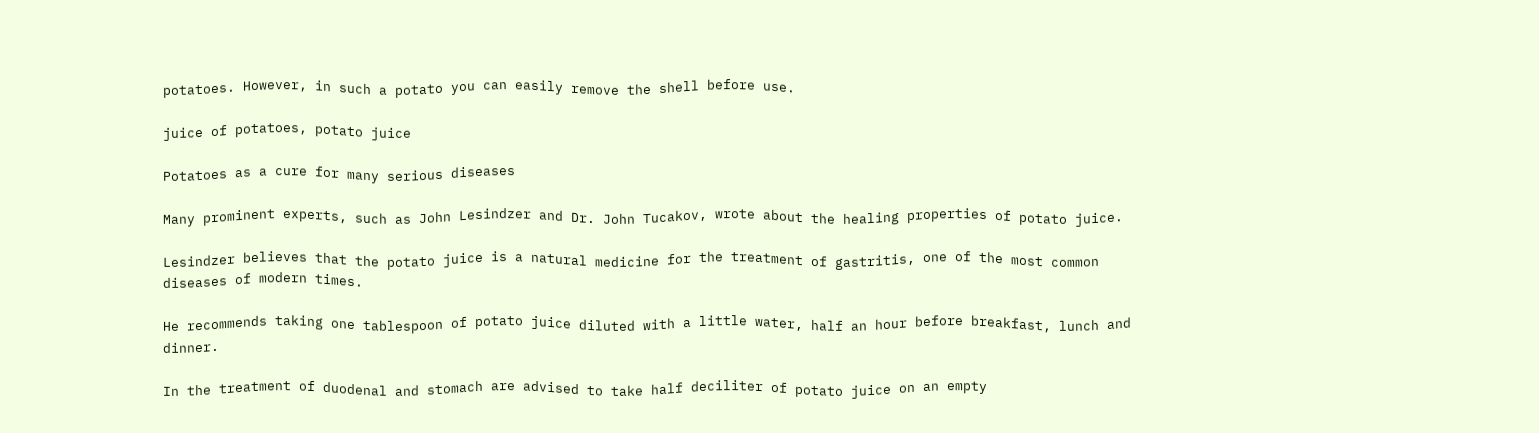potatoes. However, in such a potato you can easily remove the shell before use.

juice of potatoes, potato juice

Potatoes as a cure for many serious diseases

Many prominent experts, such as John Lesindzer and Dr. John Tucakov, wrote about the healing properties of potato juice.

Lesindzer believes that the potato juice is a natural medicine for the treatment of gastritis, one of the most common diseases of modern times.

He recommends taking one tablespoon of potato juice diluted with a little water, half an hour before breakfast, lunch and dinner.

In the treatment of duodenal and stomach are advised to take half deciliter of potato juice on an empty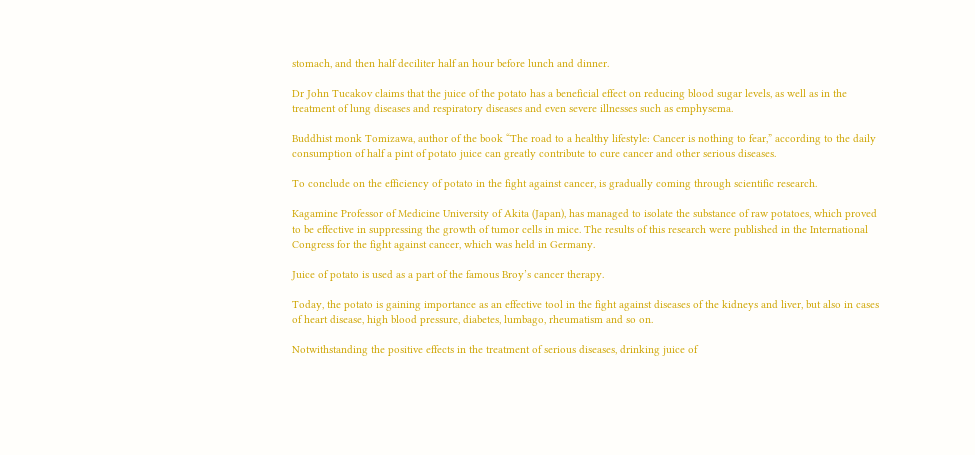stomach, and then half deciliter half an hour before lunch and dinner.

Dr John Tucakov claims that the juice of the potato has a beneficial effect on reducing blood sugar levels, as well as in the treatment of lung diseases and respiratory diseases and even severe illnesses such as emphysema.

Buddhist monk Tomizawa, author of the book “The road to a healthy lifestyle: Cancer is nothing to fear,” according to the daily consumption of half a pint of potato juice can greatly contribute to cure cancer and other serious diseases.

To conclude on the efficiency of potato in the fight against cancer, is gradually coming through scientific research.

Kagamine Professor of Medicine University of Akita (Japan), has managed to isolate the substance of raw potatoes, which proved to be effective in suppressing the growth of tumor cells in mice. The results of this research were published in the International Congress for the fight against cancer, which was held in Germany.

Juice of potato is used as a part of the famous Broy’s cancer therapy.

Today, the potato is gaining importance as an effective tool in the fight against diseases of the kidneys and liver, but also in cases of heart disease, high blood pressure, diabetes, lumbago, rheumatism and so on.

Notwithstanding the positive effects in the treatment of serious diseases, drinking juice of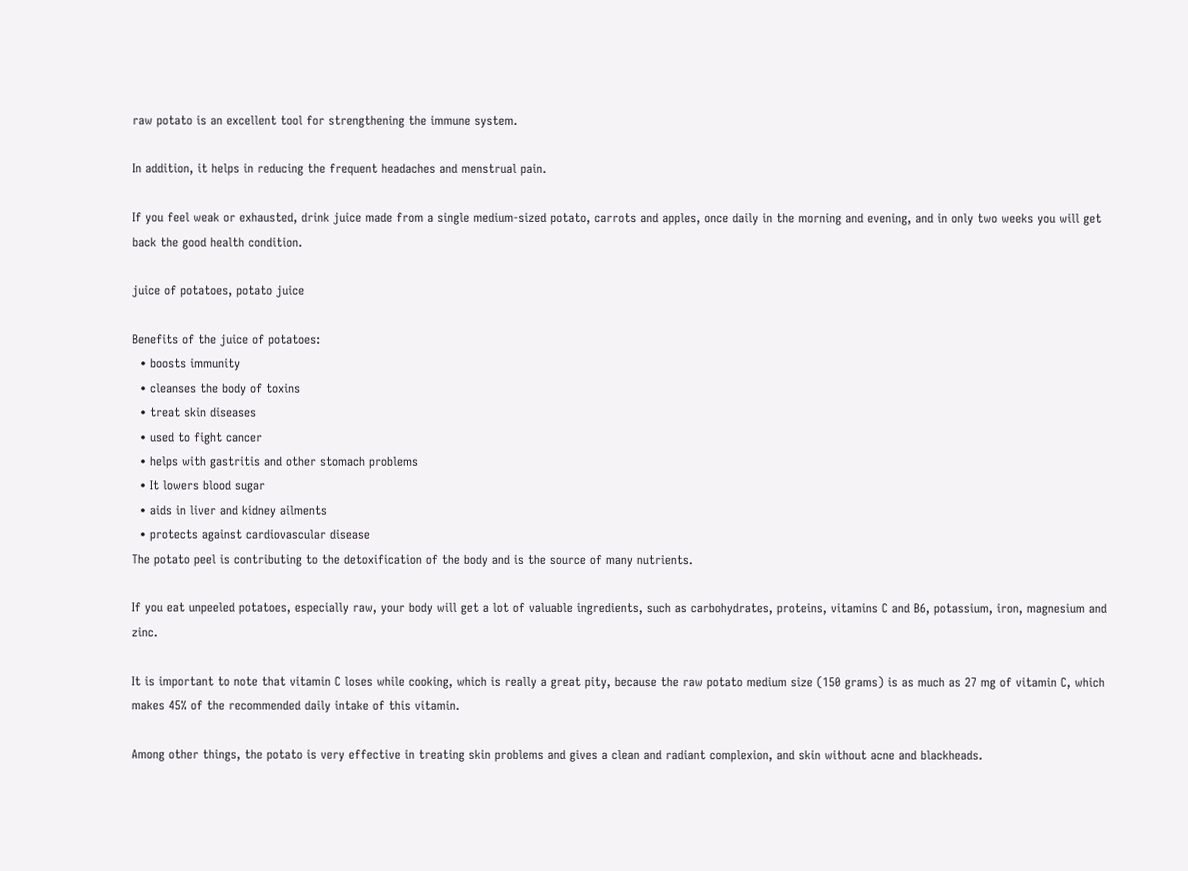raw potato is an excellent tool for strengthening the immune system.

In addition, it helps in reducing the frequent headaches and menstrual pain.

If you feel weak or exhausted, drink juice made from a single medium-sized potato, carrots and apples, once daily in the morning and evening, and in only two weeks you will get back the good health condition.

juice of potatoes, potato juice

Benefits of the juice of potatoes:
  • boosts immunity
  • cleanses the body of toxins
  • treat skin diseases
  • used to fight cancer
  • helps with gastritis and other stomach problems
  • It lowers blood sugar
  • aids in liver and kidney ailments
  • protects against cardiovascular disease
The potato peel is contributing to the detoxification of the body and is the source of many nutrients.

If you eat unpeeled potatoes, especially raw, your body will get a lot of valuable ingredients, such as carbohydrates, proteins, vitamins C and B6, potassium, iron, magnesium and zinc.

It is important to note that vitamin C loses while cooking, which is really a great pity, because the raw potato medium size (150 grams) is as much as 27 mg of vitamin C, which makes 45% of the recommended daily intake of this vitamin.

Among other things, the potato is very effective in treating skin problems and gives a clean and radiant complexion, and skin without acne and blackheads.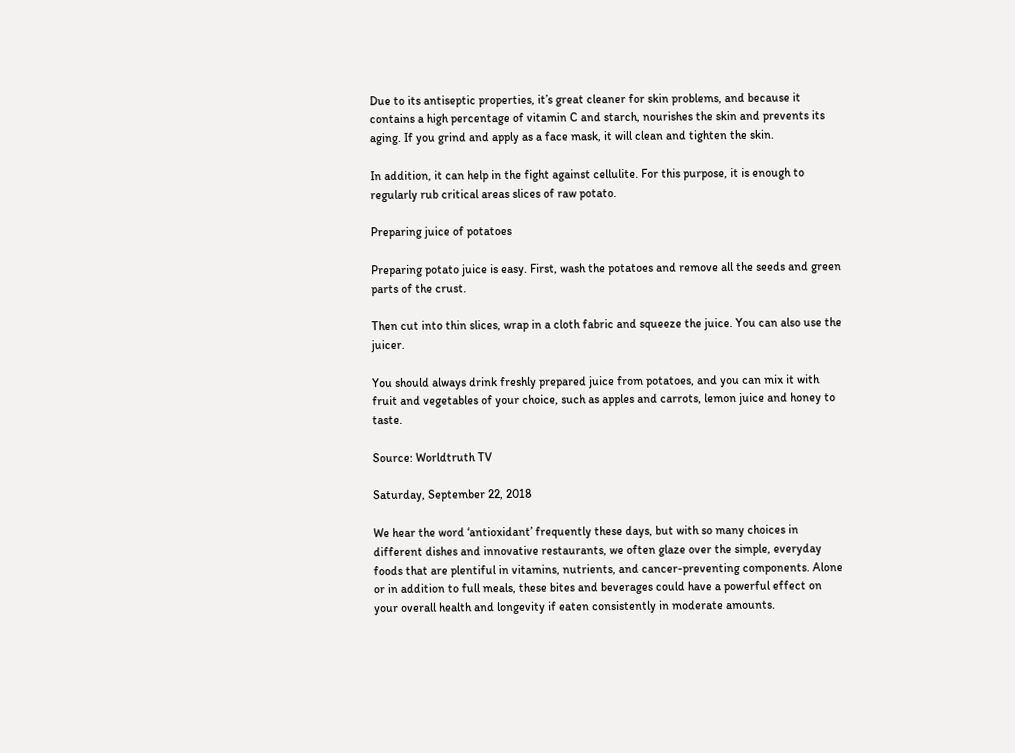Due to its antiseptic properties, it’s great cleaner for skin problems, and because it contains a high percentage of vitamin C and starch, nourishes the skin and prevents its aging. If you grind and apply as a face mask, it will clean and tighten the skin.

In addition, it can help in the fight against cellulite. For this purpose, it is enough to regularly rub critical areas slices of raw potato.

Preparing juice of potatoes

Preparing potato juice is easy. First, wash the potatoes and remove all the seeds and green parts of the crust.

Then cut into thin slices, wrap in a cloth fabric and squeeze the juice. You can also use the juicer.

You should always drink freshly prepared juice from potatoes, and you can mix it with fruit and vegetables of your choice, such as apples and carrots, lemon juice and honey to taste.

Source: Worldtruth TV

Saturday, September 22, 2018

We hear the word ‘antioxidant’ frequently these days, but with so many choices in different dishes and innovative restaurants, we often glaze over the simple, everyday foods that are plentiful in vitamins, nutrients, and cancer-preventing components. Alone or in addition to full meals, these bites and beverages could have a powerful effect on your overall health and longevity if eaten consistently in moderate amounts.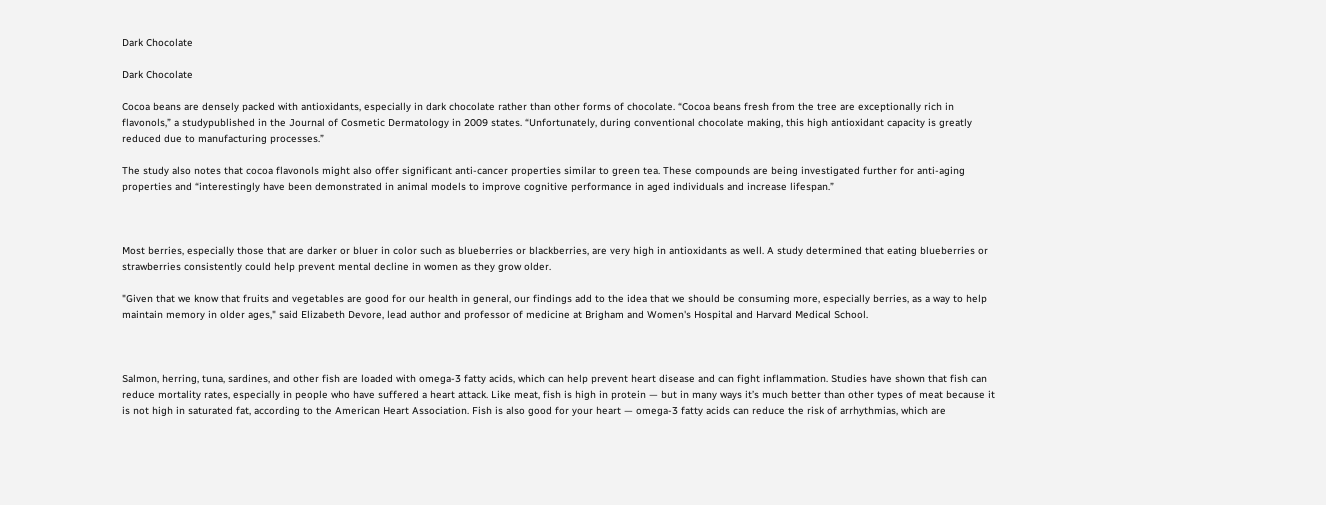Dark Chocolate

Dark Chocolate

Cocoa beans are densely packed with antioxidants, especially in dark chocolate rather than other forms of chocolate. “Cocoa beans fresh from the tree are exceptionally rich in flavonols,” a studypublished in the Journal of Cosmetic Dermatology in 2009 states. “Unfortunately, during conventional chocolate making, this high antioxidant capacity is greatly reduced due to manufacturing processes.”

The study also notes that cocoa flavonols might also offer significant anti-cancer properties similar to green tea. These compounds are being investigated further for anti-aging properties and “interestingly have been demonstrated in animal models to improve cognitive performance in aged individuals and increase lifespan.”



Most berries, especially those that are darker or bluer in color such as blueberries or blackberries, are very high in antioxidants as well. A study determined that eating blueberries or strawberries consistently could help prevent mental decline in women as they grow older.

"Given that we know that fruits and vegetables are good for our health in general, our findings add to the idea that we should be consuming more, especially berries, as a way to help maintain memory in older ages," said Elizabeth Devore, lead author and professor of medicine at Brigham and Women's Hospital and Harvard Medical School.



Salmon, herring, tuna, sardines, and other fish are loaded with omega-3 fatty acids, which can help prevent heart disease and can fight inflammation. Studies have shown that fish can reduce mortality rates, especially in people who have suffered a heart attack. Like meat, fish is high in protein — but in many ways it’s much better than other types of meat because it is not high in saturated fat, according to the American Heart Association. Fish is also good for your heart — omega-3 fatty acids can reduce the risk of arrhythmias, which are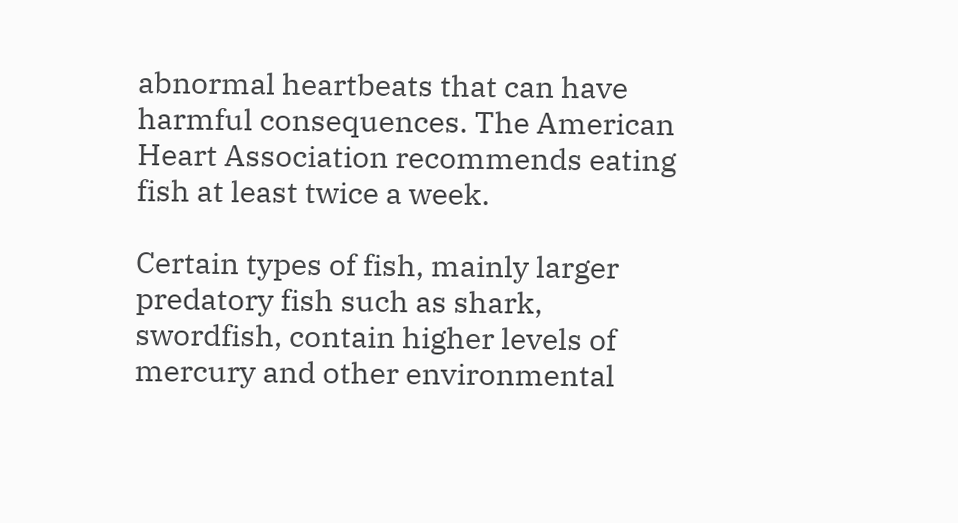abnormal heartbeats that can have harmful consequences. The American Heart Association recommends eating fish at least twice a week.

Certain types of fish, mainly larger predatory fish such as shark, swordfish, contain higher levels of mercury and other environmental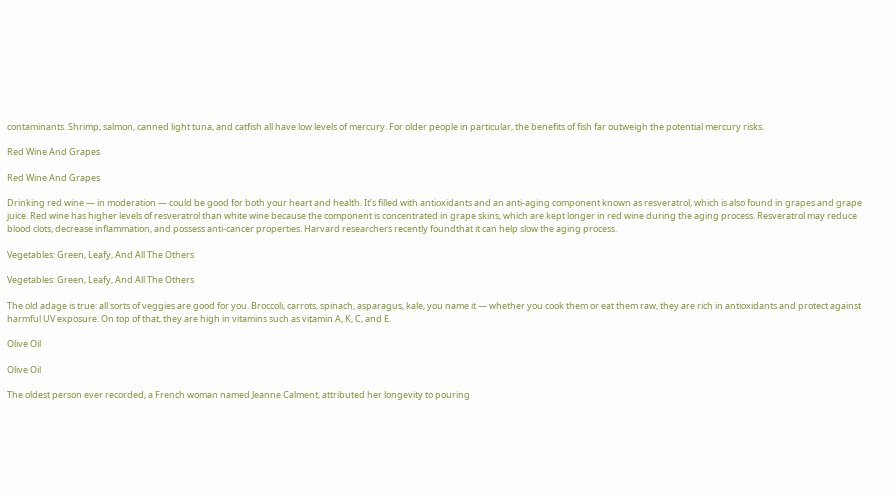contaminants. Shrimp, salmon, canned light tuna, and catfish all have low levels of mercury. For older people in particular, the benefits of fish far outweigh the potential mercury risks.

Red Wine And Grapes

Red Wine And Grapes

Drinking red wine — in moderation — could be good for both your heart and health. It’s filled with antioxidants and an anti-aging component known as resveratrol, which is also found in grapes and grape juice. Red wine has higher levels of resveratrol than white wine because the component is concentrated in grape skins, which are kept longer in red wine during the aging process. Resveratrol may reduce blood clots, decrease inflammation, and possess anti-cancer properties. Harvard researchers recently foundthat it can help slow the aging process.

Vegetables: Green, Leafy, And All The Others

Vegetables: Green, Leafy, And All The Others

The old adage is true: all sorts of veggies are good for you. Broccoli, carrots, spinach, asparagus, kale, you name it — whether you cook them or eat them raw, they are rich in antioxidants and protect against harmful UV exposure. On top of that, they are high in vitamins such as vitamin A, K, C, and E.

Olive Oil

Olive Oil

The oldest person ever recorded, a French woman named Jeanne Calment, attributed her longevity to pouring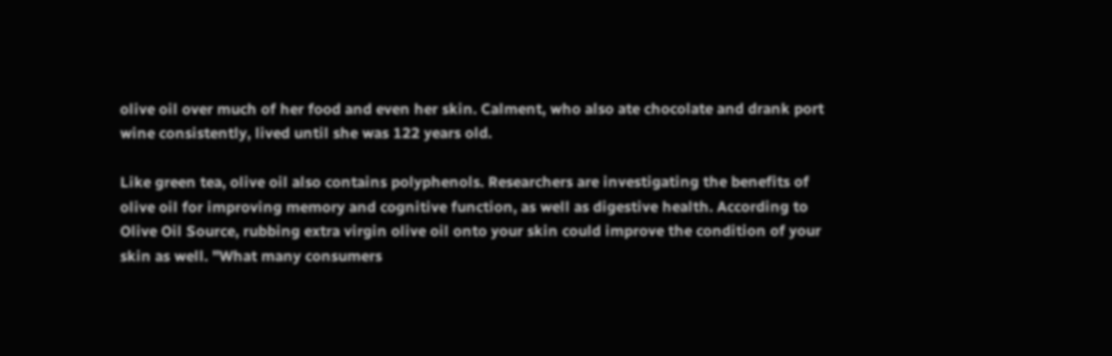olive oil over much of her food and even her skin. Calment, who also ate chocolate and drank port wine consistently, lived until she was 122 years old.

Like green tea, olive oil also contains polyphenols. Researchers are investigating the benefits of olive oil for improving memory and cognitive function, as well as digestive health. According to Olive Oil Source, rubbing extra virgin olive oil onto your skin could improve the condition of your skin as well. "What many consumers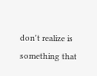don't realize is something that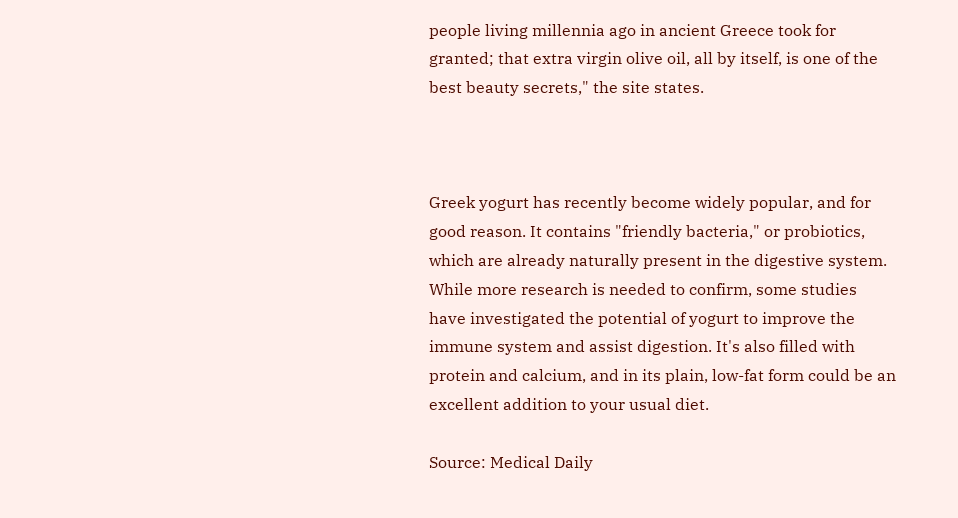people living millennia ago in ancient Greece took for granted; that extra virgin olive oil, all by itself, is one of the best beauty secrets," the site states.



Greek yogurt has recently become widely popular, and for good reason. It contains "friendly bacteria," or probiotics, which are already naturally present in the digestive system. While more research is needed to confirm, some studies have investigated the potential of yogurt to improve the immune system and assist digestion. It's also filled with protein and calcium, and in its plain, low-fat form could be an excellent addition to your usual diet.

Source: Medical Daily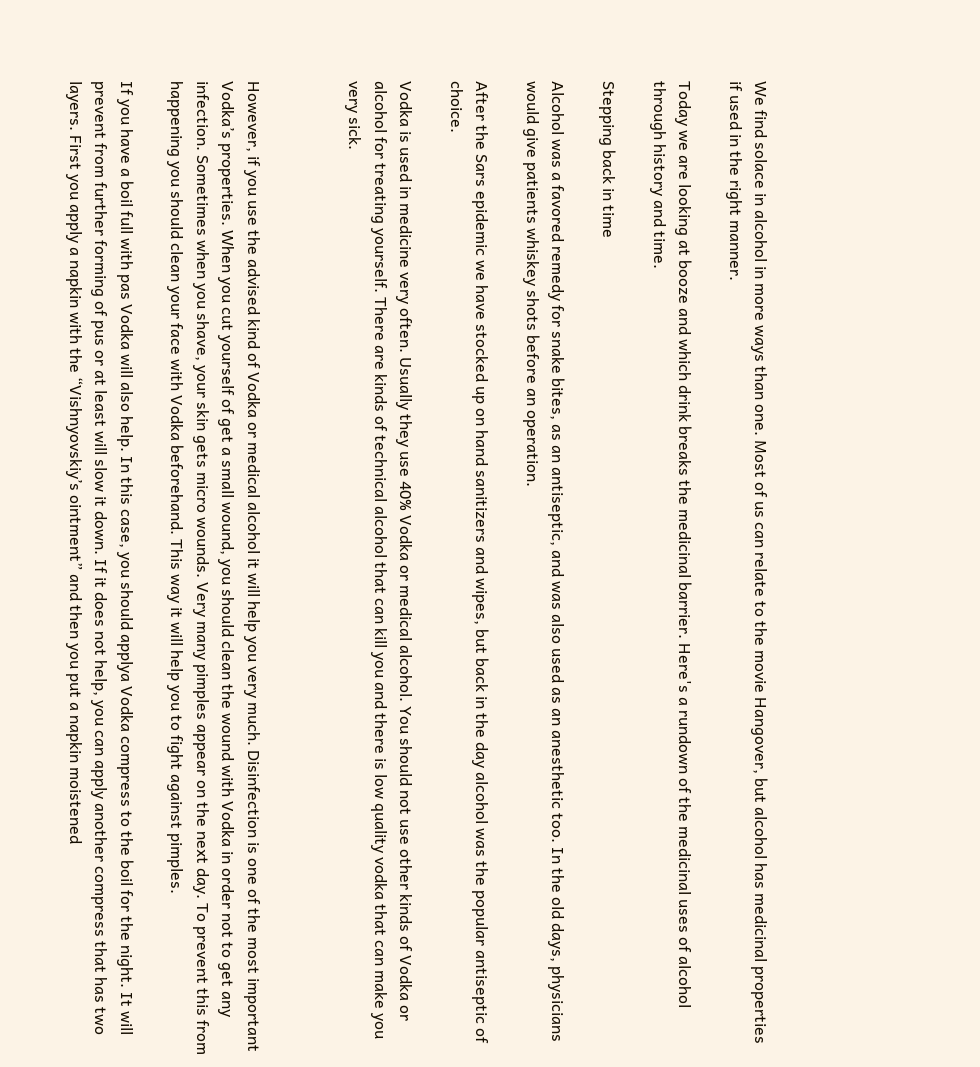We find solace in alcohol in more ways than one. Most of us can relate to the movie Hangover, but alcohol has medicinal properties if used in the right manner.

Today we are looking at booze and which drink breaks the medicinal barrier. Here's a rundown of the medicinal uses of alcohol through history and time.

Stepping back in time

Alcohol was a favored remedy for snake bites, as an antiseptic, and was also used as an anesthetic too. In the old days, physicians would give patients whiskey shots before an operation.

After the Sars epidemic we have stocked up on hand sanitizers and wipes, but back in the day alcohol was the popular antiseptic of choice.

Vodka is used in medicine very often. Usually they use 40% Vodka or medical alcohol. You should not use other kinds of Vodka or alcohol for treating yourself. There are kinds of technical alcohol that can kill you and there is low quality vodka that can make you very sick.



However, if you use the advised kind of Vodka or medical alcohol it will help you very much. Disinfection is one of the most important Vodka’s properties. When you cut yourself of get a small wound, you should clean the wound with Vodka in order not to get any infection. Sometimes when you shave, your skin gets micro wounds. Very many pimples appear on the next day. To prevent this from happening you should clean your face with Vodka beforehand. This way it will help you to fight against pimples.

If you have a boil full with pas Vodka will also help. In this case, you should applya Vodka compress to the boil for the night. It will prevent from further forming of pus or at least will slow it down. If it does not help, you can apply another compress that has two layers. First you apply a napkin with the “Vishnyovskiy’s ointment” and then you put a napkin moistened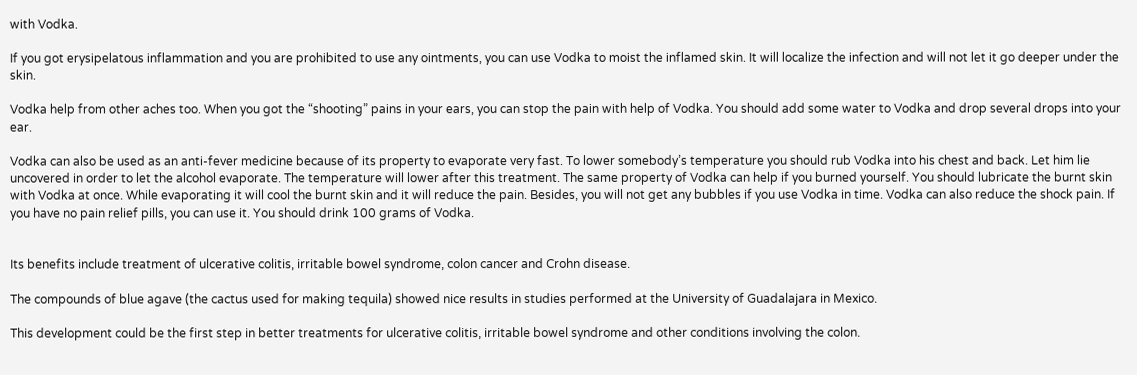with Vodka.

If you got erysipelatous inflammation and you are prohibited to use any ointments, you can use Vodka to moist the inflamed skin. It will localize the infection and will not let it go deeper under the skin.

Vodka help from other aches too. When you got the “shooting” pains in your ears, you can stop the pain with help of Vodka. You should add some water to Vodka and drop several drops into your ear.

Vodka can also be used as an anti-fever medicine because of its property to evaporate very fast. To lower somebody’s temperature you should rub Vodka into his chest and back. Let him lie uncovered in order to let the alcohol evaporate. The temperature will lower after this treatment. The same property of Vodka can help if you burned yourself. You should lubricate the burnt skin with Vodka at once. While evaporating it will cool the burnt skin and it will reduce the pain. Besides, you will not get any bubbles if you use Vodka in time. Vodka can also reduce the shock pain. If you have no pain relief pills, you can use it. You should drink 100 grams of Vodka.


Its benefits include treatment of ulcerative colitis, irritable bowel syndrome, colon cancer and Crohn disease.

The compounds of blue agave (the cactus used for making tequila) showed nice results in studies performed at the University of Guadalajara in Mexico.

This development could be the first step in better treatments for ulcerative colitis, irritable bowel syndrome and other conditions involving the colon.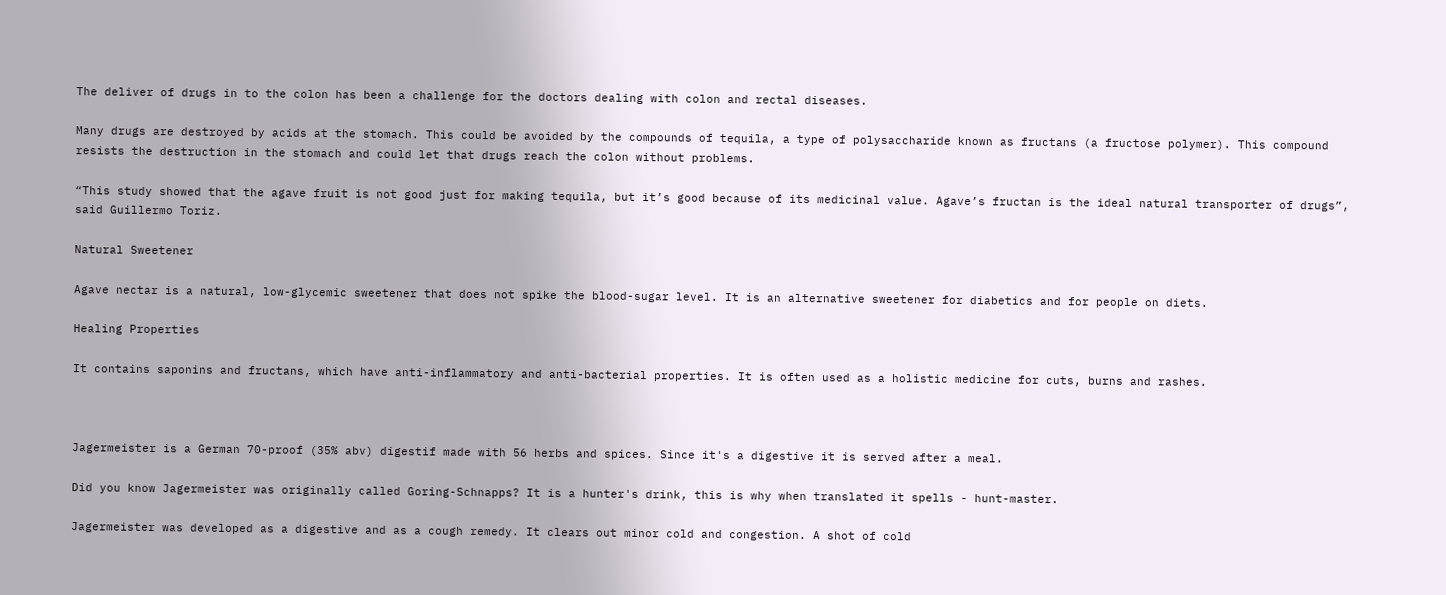The deliver of drugs in to the colon has been a challenge for the doctors dealing with colon and rectal diseases.

Many drugs are destroyed by acids at the stomach. This could be avoided by the compounds of tequila, a type of polysaccharide known as fructans (a fructose polymer). This compound resists the destruction in the stomach and could let that drugs reach the colon without problems.

“This study showed that the agave fruit is not good just for making tequila, but it’s good because of its medicinal value. Agave’s fructan is the ideal natural transporter of drugs”, said Guillermo Toriz.

Natural Sweetener

Agave nectar is a natural, low-glycemic sweetener that does not spike the blood-sugar level. It is an alternative sweetener for diabetics and for people on diets.

Healing Properties

It contains saponins and fructans, which have anti-inflammatory and anti-bacterial properties. It is often used as a holistic medicine for cuts, burns and rashes.



Jagermeister is a German 70-proof (35% abv) digestif made with 56 herbs and spices. Since it's a digestive it is served after a meal.

Did you know Jagermeister was originally called Goring-Schnapps? It is a hunter's drink, this is why when translated it spells - hunt-master.

Jagermeister was developed as a digestive and as a cough remedy. It clears out minor cold and congestion. A shot of cold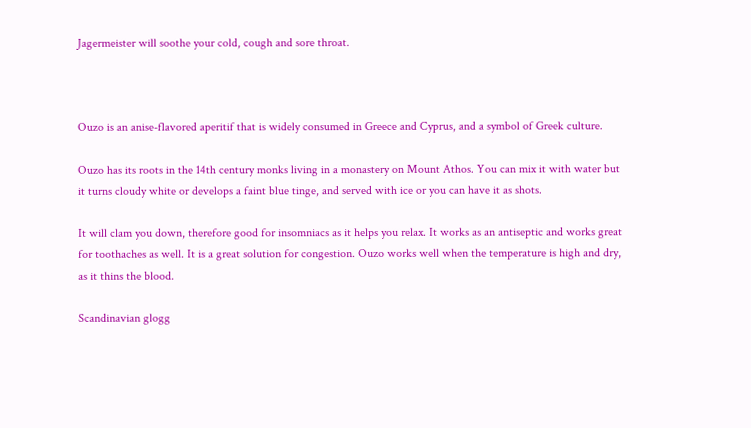Jagermeister will soothe your cold, cough and sore throat.



Ouzo is an anise-flavored aperitif that is widely consumed in Greece and Cyprus, and a symbol of Greek culture.

Ouzo has its roots in the 14th century monks living in a monastery on Mount Athos. You can mix it with water but it turns cloudy white or develops a faint blue tinge, and served with ice or you can have it as shots.

It will clam you down, therefore good for insomniacs as it helps you relax. It works as an antiseptic and works great for toothaches as well. It is a great solution for congestion. Ouzo works well when the temperature is high and dry, as it thins the blood.

Scandinavian glogg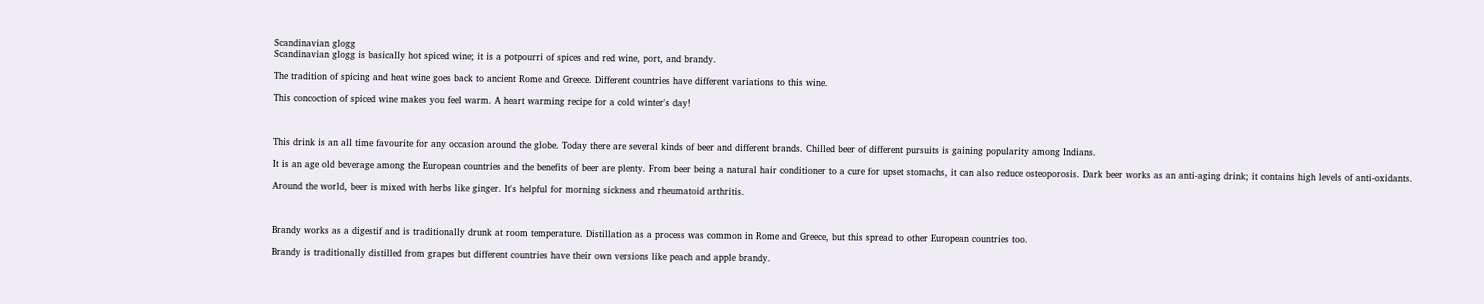Scandinavian glogg
Scandinavian glogg is basically hot spiced wine; it is a potpourri of spices and red wine, port, and brandy.

The tradition of spicing and heat wine goes back to ancient Rome and Greece. Different countries have different variations to this wine.

This concoction of spiced wine makes you feel warm. A heart warming recipe for a cold winter's day!



This drink is an all time favourite for any occasion around the globe. Today there are several kinds of beer and different brands. Chilled beer of different pursuits is gaining popularity among Indians.

It is an age old beverage among the European countries and the benefits of beer are plenty. From beer being a natural hair conditioner to a cure for upset stomachs, it can also reduce osteoporosis. Dark beer works as an anti-aging drink; it contains high levels of anti-oxidants.

Around the world, beer is mixed with herbs like ginger. It's helpful for morning sickness and rheumatoid arthritis.



Brandy works as a digestif and is traditionally drunk at room temperature. Distillation as a process was common in Rome and Greece, but this spread to other European countries too.

Brandy is traditionally distilled from grapes but different countries have their own versions like peach and apple brandy.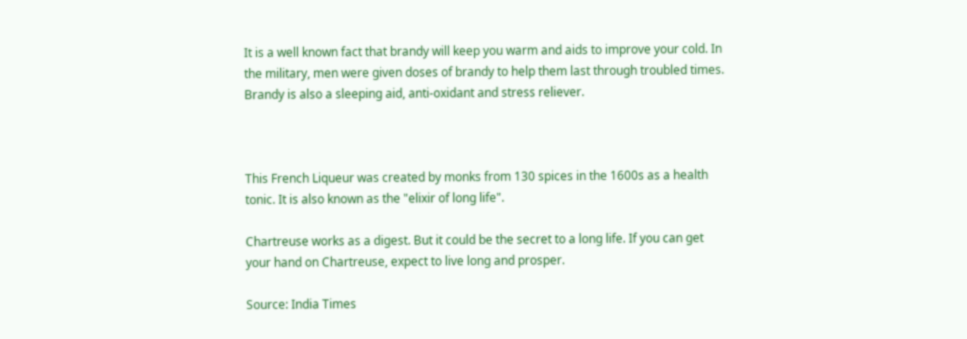It is a well known fact that brandy will keep you warm and aids to improve your cold. In the military, men were given doses of brandy to help them last through troubled times. Brandy is also a sleeping aid, anti-oxidant and stress reliever.



This French Liqueur was created by monks from 130 spices in the 1600s as a health tonic. It is also known as the "elixir of long life".

Chartreuse works as a digest. But it could be the secret to a long life. If you can get your hand on Chartreuse, expect to live long and prosper.

Source: India Times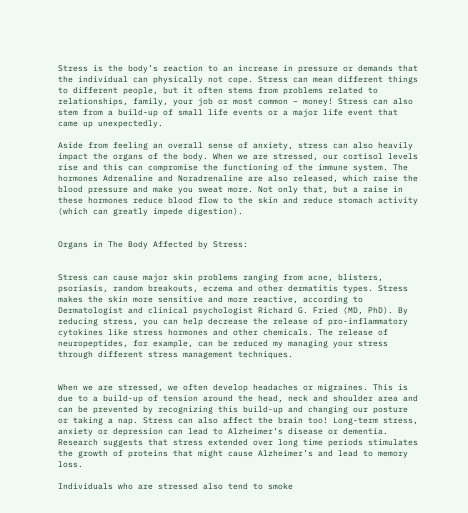Stress is the body’s reaction to an increase in pressure or demands that the individual can physically not cope. Stress can mean different things to different people, but it often stems from problems related to relationships, family, your job or most common – money! Stress can also stem from a build-up of small life events or a major life event that came up unexpectedly.

Aside from feeling an overall sense of anxiety, stress can also heavily impact the organs of the body. When we are stressed, our cortisol levels rise and this can compromise the functioning of the immune system. The hormones Adrenaline and Noradrenaline are also released, which raise the blood pressure and make you sweat more. Not only that, but a raise in these hormones reduce blood flow to the skin and reduce stomach activity (which can greatly impede digestion).


Organs in The Body Affected by Stress:


Stress can cause major skin problems ranging from acne, blisters, psoriasis, random breakouts, eczema and other dermatitis types. Stress makes the skin more sensitive and more reactive, according to Dermatologist and clinical psychologist Richard G. Fried (MD, PhD). By reducing stress, you can help decrease the release of pro-inflammatory cytokines like stress hormones and other chemicals. The release of neuropeptides, for example, can be reduced my managing your stress through different stress management techniques.


When we are stressed, we often develop headaches or migraines. This is due to a build-up of tension around the head, neck and shoulder area and can be prevented by recognizing this build-up and changing our posture or taking a nap. Stress can also affect the brain too! Long-term stress, anxiety or depression can lead to Alzheimer’s disease or dementia. Research suggests that stress extended over long time periods stimulates the growth of proteins that might cause Alzheimer’s and lead to memory loss.

Individuals who are stressed also tend to smoke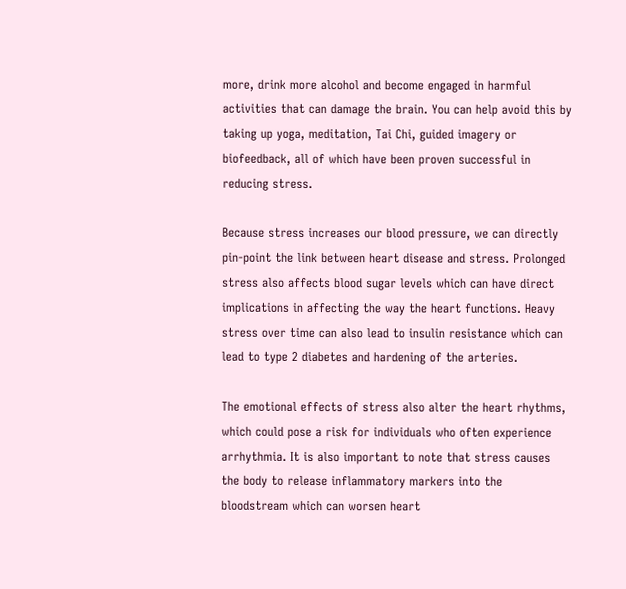more, drink more alcohol and become engaged in harmful activities that can damage the brain. You can help avoid this by taking up yoga, meditation, Tai Chi, guided imagery or biofeedback, all of which have been proven successful in reducing stress.

Because stress increases our blood pressure, we can directly pin-point the link between heart disease and stress. Prolonged stress also affects blood sugar levels which can have direct implications in affecting the way the heart functions. Heavy stress over time can also lead to insulin resistance which can lead to type 2 diabetes and hardening of the arteries.

The emotional effects of stress also alter the heart rhythms, which could pose a risk for individuals who often experience arrhythmia. It is also important to note that stress causes the body to release inflammatory markers into the bloodstream which can worsen heart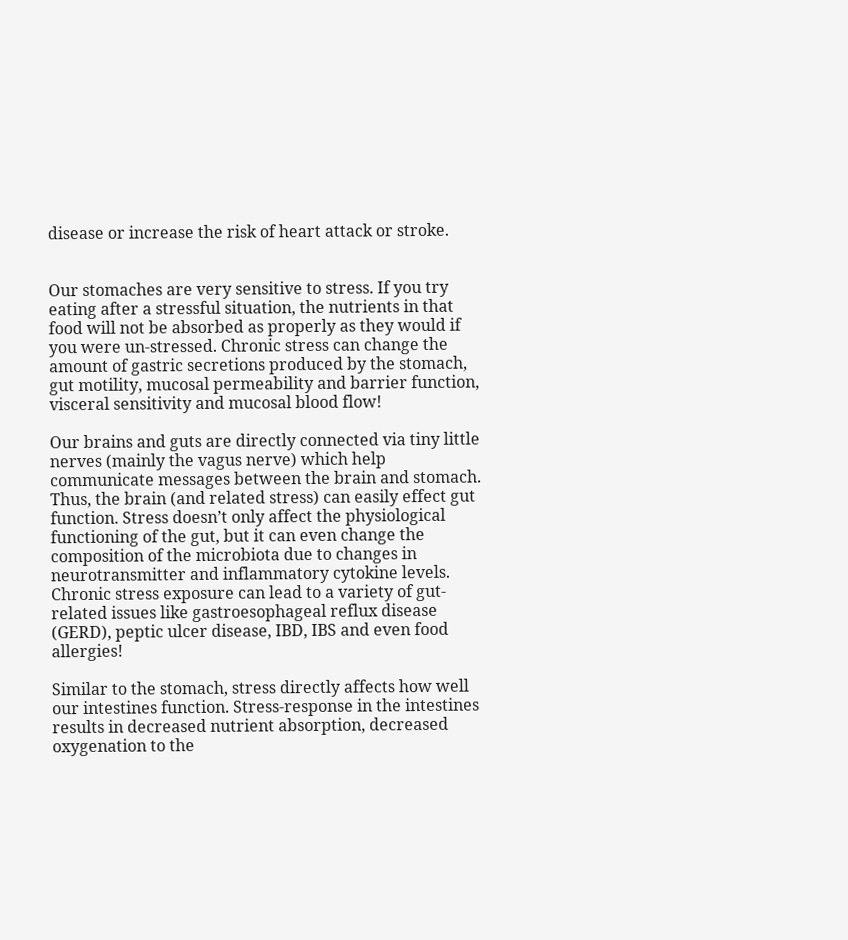disease or increase the risk of heart attack or stroke.


Our stomaches are very sensitive to stress. If you try eating after a stressful situation, the nutrients in that food will not be absorbed as properly as they would if you were un-stressed. Chronic stress can change the amount of gastric secretions produced by the stomach, gut motility, mucosal permeability and barrier function, visceral sensitivity and mucosal blood flow!

Our brains and guts are directly connected via tiny little nerves (mainly the vagus nerve) which help communicate messages between the brain and stomach. Thus, the brain (and related stress) can easily effect gut function. Stress doesn’t only affect the physiological functioning of the gut, but it can even change the composition of the microbiota due to changes in neurotransmitter and inflammatory cytokine levels. Chronic stress exposure can lead to a variety of gut-related issues like gastroesophageal reflux disease (GERD), peptic ulcer disease, IBD, IBS and even food allergies!

Similar to the stomach, stress directly affects how well our intestines function. Stress-response in the intestines results in decreased nutrient absorption, decreased oxygenation to the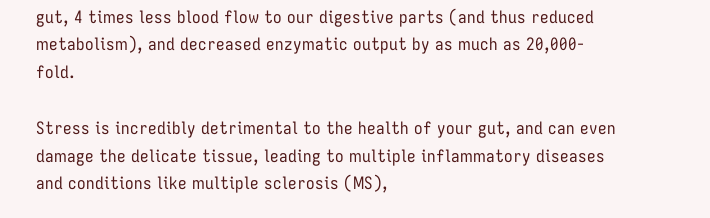gut, 4 times less blood flow to our digestive parts (and thus reduced metabolism), and decreased enzymatic output by as much as 20,000-fold.

Stress is incredibly detrimental to the health of your gut, and can even damage the delicate tissue, leading to multiple inflammatory diseases and conditions like multiple sclerosis (MS),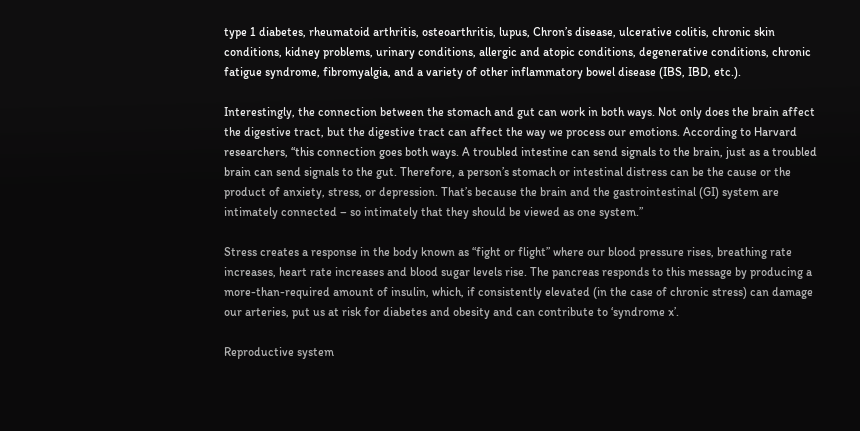type 1 diabetes, rheumatoid arthritis, osteoarthritis, lupus, Chron’s disease, ulcerative colitis, chronic skin conditions, kidney problems, urinary conditions, allergic and atopic conditions, degenerative conditions, chronic fatigue syndrome, fibromyalgia, and a variety of other inflammatory bowel disease (IBS, IBD, etc.).

Interestingly, the connection between the stomach and gut can work in both ways. Not only does the brain affect the digestive tract, but the digestive tract can affect the way we process our emotions. According to Harvard researchers, “this connection goes both ways. A troubled intestine can send signals to the brain, just as a troubled brain can send signals to the gut. Therefore, a person’s stomach or intestinal distress can be the cause or the product of anxiety, stress, or depression. That’s because the brain and the gastrointestinal (GI) system are intimately connected – so intimately that they should be viewed as one system.”

Stress creates a response in the body known as “fight or flight” where our blood pressure rises, breathing rate increases, heart rate increases and blood sugar levels rise. The pancreas responds to this message by producing a more-than-required amount of insulin, which, if consistently elevated (in the case of chronic stress) can damage our arteries, put us at risk for diabetes and obesity and can contribute to ‘syndrome x’.

Reproductive system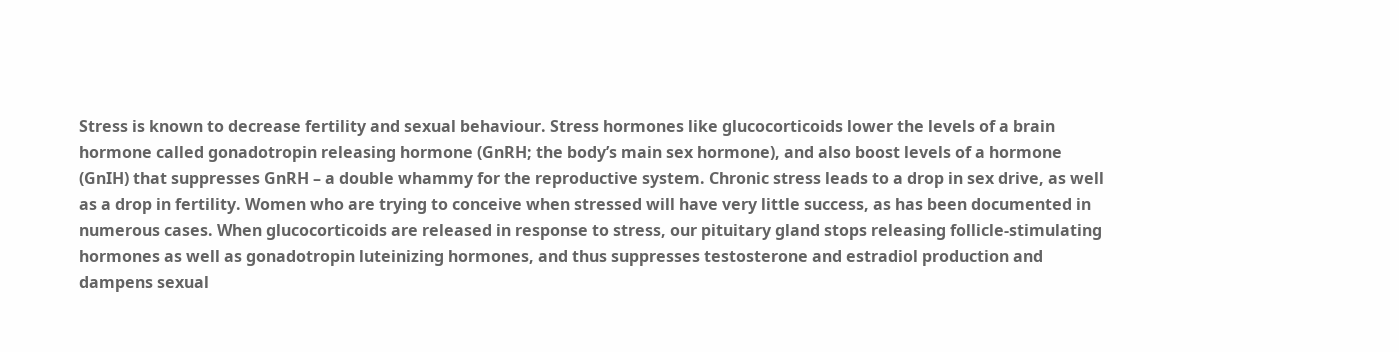Stress is known to decrease fertility and sexual behaviour. Stress hormones like glucocorticoids lower the levels of a brain hormone called gonadotropin releasing hormone (GnRH; the body’s main sex hormone), and also boost levels of a hormone (GnIH) that suppresses GnRH – a double whammy for the reproductive system. Chronic stress leads to a drop in sex drive, as well as a drop in fertility. Women who are trying to conceive when stressed will have very little success, as has been documented in numerous cases. When glucocorticoids are released in response to stress, our pituitary gland stops releasing follicle-stimulating hormones as well as gonadotropin luteinizing hormones, and thus suppresses testosterone and estradiol production and dampens sexual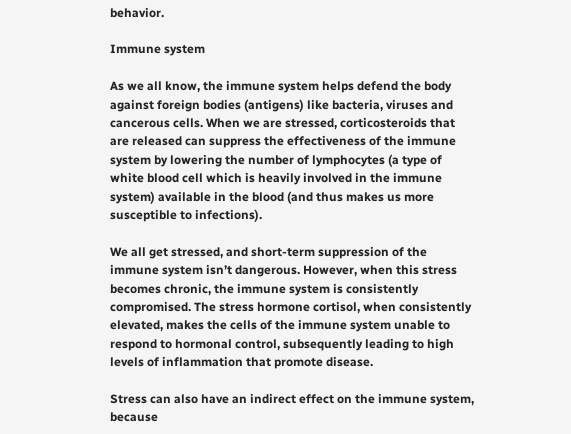behavior.

Immune system

As we all know, the immune system helps defend the body against foreign bodies (antigens) like bacteria, viruses and cancerous cells. When we are stressed, corticosteroids that are released can suppress the effectiveness of the immune system by lowering the number of lymphocytes (a type of white blood cell which is heavily involved in the immune system) available in the blood (and thus makes us more susceptible to infections).

We all get stressed, and short-term suppression of the immune system isn’t dangerous. However, when this stress becomes chronic, the immune system is consistently compromised. The stress hormone cortisol, when consistently elevated, makes the cells of the immune system unable to respond to hormonal control, subsequently leading to high levels of inflammation that promote disease.

Stress can also have an indirect effect on the immune system, because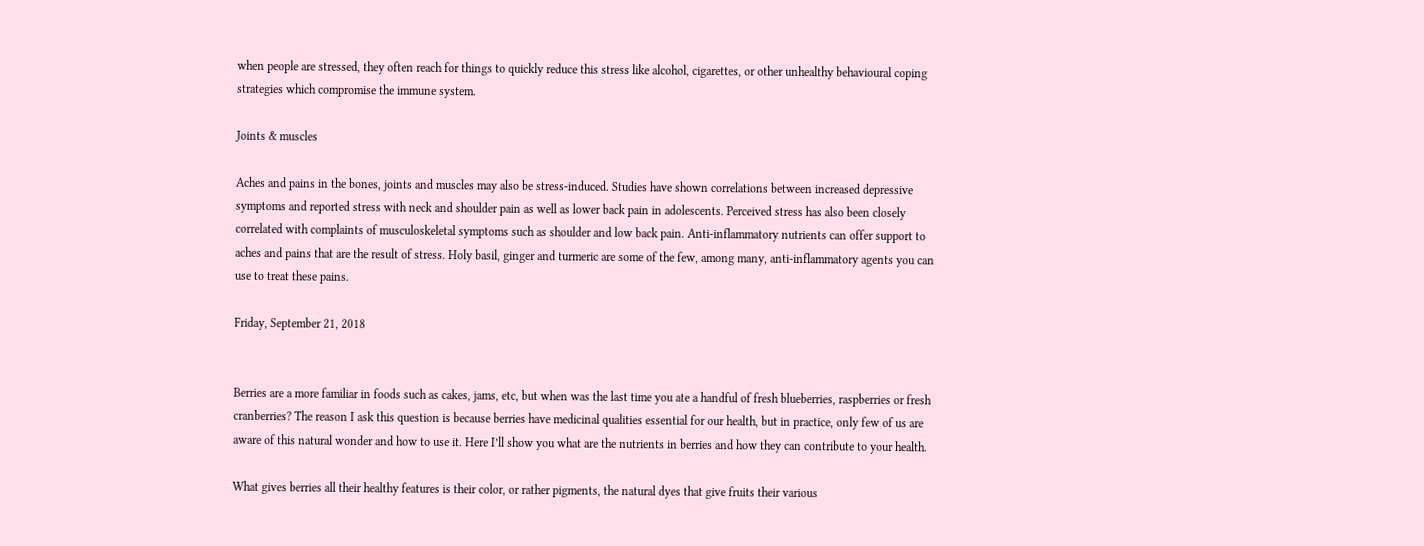when people are stressed, they often reach for things to quickly reduce this stress like alcohol, cigarettes, or other unhealthy behavioural coping strategies which compromise the immune system.

Joints & muscles

Aches and pains in the bones, joints and muscles may also be stress-induced. Studies have shown correlations between increased depressive symptoms and reported stress with neck and shoulder pain as well as lower back pain in adolescents. Perceived stress has also been closely correlated with complaints of musculoskeletal symptoms such as shoulder and low back pain. Anti-inflammatory nutrients can offer support to aches and pains that are the result of stress. Holy basil, ginger and turmeric are some of the few, among many, anti-inflammatory agents you can use to treat these pains.

Friday, September 21, 2018


Berries are a more familiar in foods such as cakes, jams, etc, but when was the last time you ate a handful of fresh blueberries, raspberries or fresh cranberries? The reason I ask this question is because berries have medicinal qualities essential for our health, but in practice, only few of us are aware of this natural wonder and how to use it. Here I’ll show you what are the nutrients in berries and how they can contribute to your health.

What gives berries all their healthy features is their color, or rather pigments, the natural dyes that give fruits their various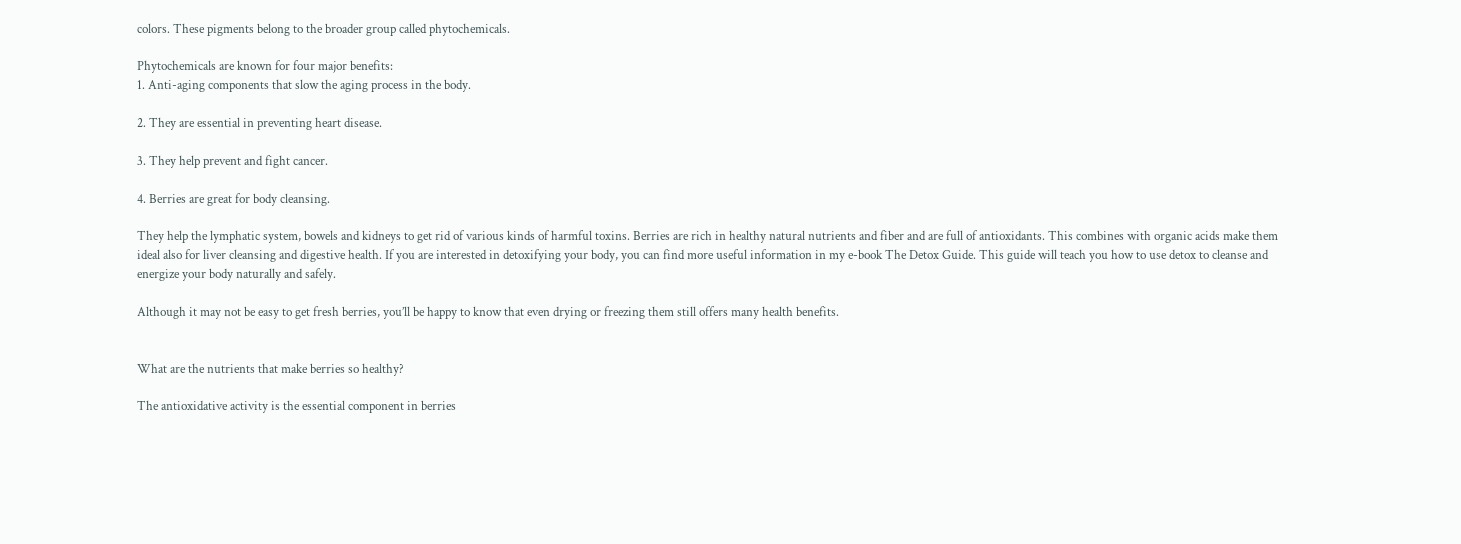colors. These pigments belong to the broader group called phytochemicals.

Phytochemicals are known for four major benefits:
1. Anti-aging components that slow the aging process in the body.

2. They are essential in preventing heart disease.

3. They help prevent and fight cancer.

4. Berries are great for body cleansing.

They help the lymphatic system, bowels and kidneys to get rid of various kinds of harmful toxins. Berries are rich in healthy natural nutrients and fiber and are full of antioxidants. This combines with organic acids make them ideal also for liver cleansing and digestive health. If you are interested in detoxifying your body, you can find more useful information in my e-book The Detox Guide. This guide will teach you how to use detox to cleanse and energize your body naturally and safely.

Although it may not be easy to get fresh berries, you’ll be happy to know that even drying or freezing them still offers many health benefits.


What are the nutrients that make berries so healthy?

The antioxidative activity is the essential component in berries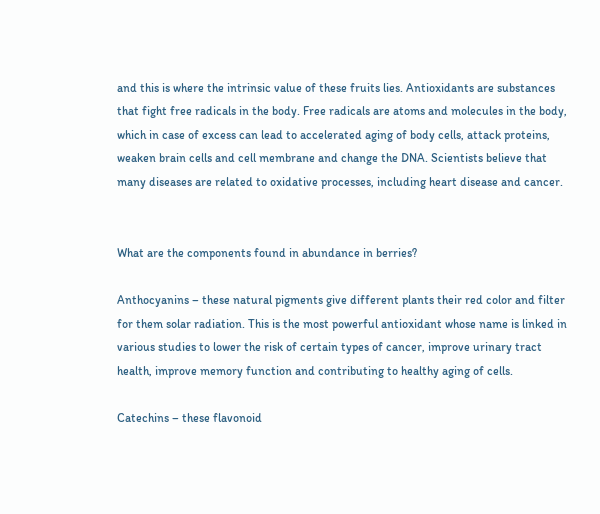and this is where the intrinsic value of these fruits lies. Antioxidants are substances that fight free radicals in the body. Free radicals are atoms and molecules in the body, which in case of excess can lead to accelerated aging of body cells, attack proteins, weaken brain cells and cell membrane and change the DNA. Scientists believe that many diseases are related to oxidative processes, including heart disease and cancer.


What are the components found in abundance in berries?

Anthocyanins – these natural pigments give different plants their red color and filter for them solar radiation. This is the most powerful antioxidant whose name is linked in various studies to lower the risk of certain types of cancer, improve urinary tract health, improve memory function and contributing to healthy aging of cells.

Catechins – these flavonoid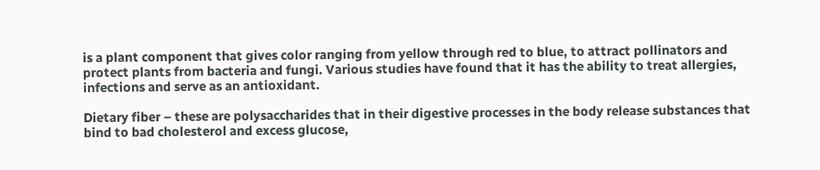is a plant component that gives color ranging from yellow through red to blue, to attract pollinators and protect plants from bacteria and fungi. Various studies have found that it has the ability to treat allergies, infections and serve as an antioxidant.

Dietary fiber – these are polysaccharides that in their digestive processes in the body release substances that bind to bad cholesterol and excess glucose,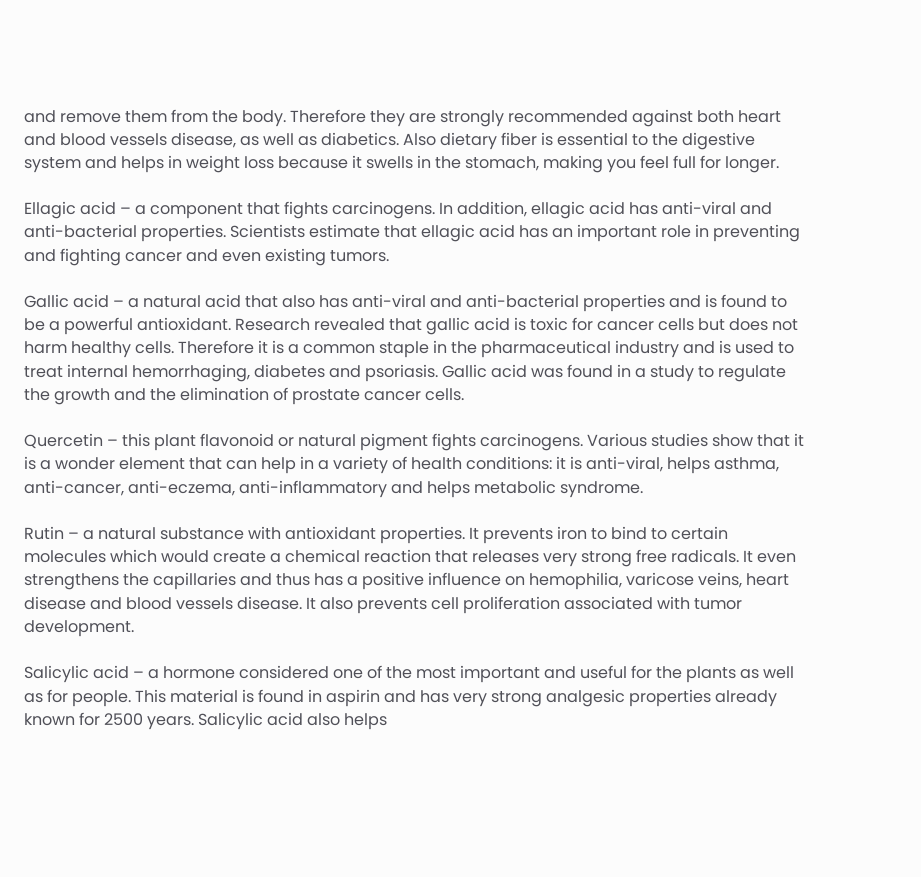and remove them from the body. Therefore they are strongly recommended against both heart and blood vessels disease, as well as diabetics. Also dietary fiber is essential to the digestive system and helps in weight loss because it swells in the stomach, making you feel full for longer.

Ellagic acid – a component that fights carcinogens. In addition, ellagic acid has anti-viral and anti-bacterial properties. Scientists estimate that ellagic acid has an important role in preventing and fighting cancer and even existing tumors.

Gallic acid – a natural acid that also has anti-viral and anti-bacterial properties and is found to be a powerful antioxidant. Research revealed that gallic acid is toxic for cancer cells but does not harm healthy cells. Therefore it is a common staple in the pharmaceutical industry and is used to treat internal hemorrhaging, diabetes and psoriasis. Gallic acid was found in a study to regulate the growth and the elimination of prostate cancer cells.

Quercetin – this plant flavonoid or natural pigment fights carcinogens. Various studies show that it is a wonder element that can help in a variety of health conditions: it is anti-viral, helps asthma, anti-cancer, anti-eczema, anti-inflammatory and helps metabolic syndrome.

Rutin – a natural substance with antioxidant properties. It prevents iron to bind to certain molecules which would create a chemical reaction that releases very strong free radicals. It even strengthens the capillaries and thus has a positive influence on hemophilia, varicose veins, heart disease and blood vessels disease. It also prevents cell proliferation associated with tumor development.

Salicylic acid – a hormone considered one of the most important and useful for the plants as well as for people. This material is found in aspirin and has very strong analgesic properties already known for 2500 years. Salicylic acid also helps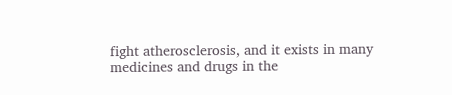fight atherosclerosis, and it exists in many medicines and drugs in the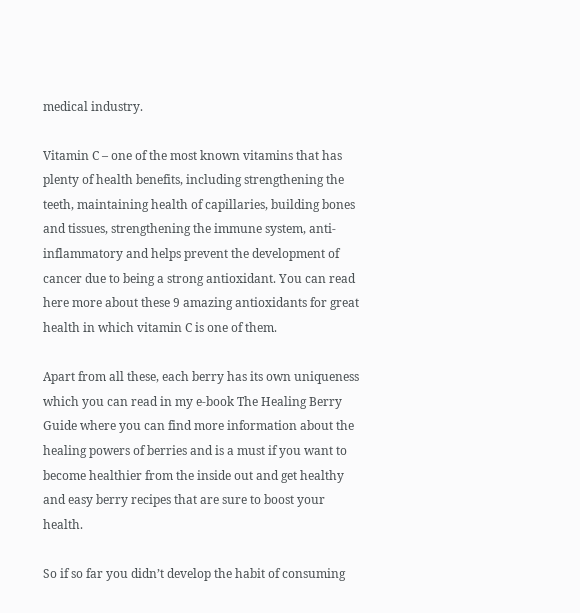medical industry.

Vitamin C – one of the most known vitamins that has plenty of health benefits, including strengthening the teeth, maintaining health of capillaries, building bones and tissues, strengthening the immune system, anti-inflammatory and helps prevent the development of cancer due to being a strong antioxidant. You can read here more about these 9 amazing antioxidants for great health in which vitamin C is one of them.

Apart from all these, each berry has its own uniqueness which you can read in my e-book The Healing Berry Guide where you can find more information about the healing powers of berries and is a must if you want to become healthier from the inside out and get healthy and easy berry recipes that are sure to boost your health.

So if so far you didn’t develop the habit of consuming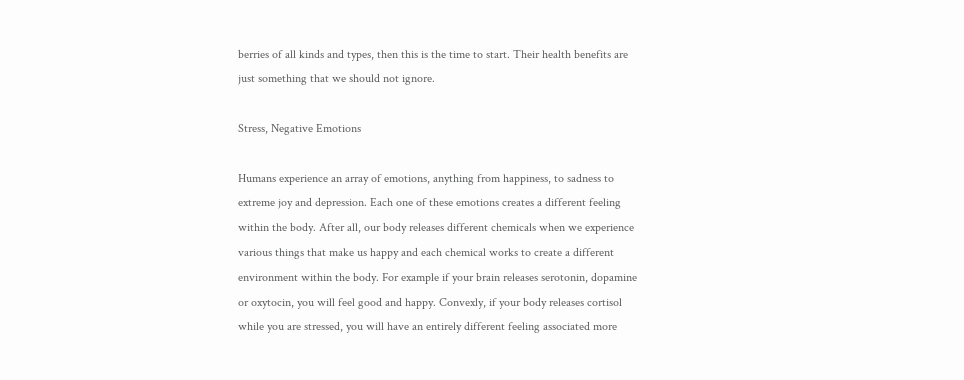berries of all kinds and types, then this is the time to start. Their health benefits are just something that we should not ignore.

Stress, Negative Emotions

Humans experience an array of emotions, anything from happiness, to sadness to extreme joy and depression. Each one of these emotions creates a different feeling within the body. After all, our body releases different chemicals when we experience various things that make us happy and each chemical works to create a different environment within the body. For example if your brain releases serotonin, dopamine or oxytocin, you will feel good and happy. Convexly, if your body releases cortisol while you are stressed, you will have an entirely different feeling associated more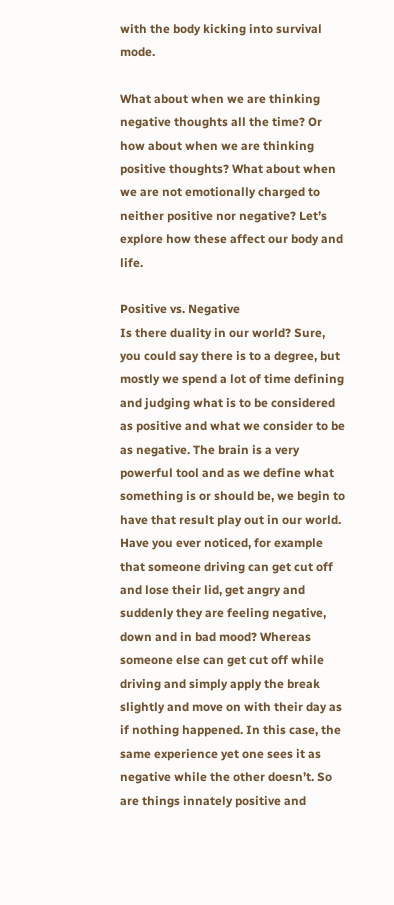with the body kicking into survival mode.

What about when we are thinking negative thoughts all the time? Or how about when we are thinking positive thoughts? What about when we are not emotionally charged to neither positive nor negative? Let’s explore how these affect our body and life.

Positive vs. Negative
Is there duality in our world? Sure, you could say there is to a degree, but mostly we spend a lot of time defining and judging what is to be considered as positive and what we consider to be as negative. The brain is a very powerful tool and as we define what something is or should be, we begin to have that result play out in our world. Have you ever noticed, for example that someone driving can get cut off and lose their lid, get angry and suddenly they are feeling negative, down and in bad mood? Whereas someone else can get cut off while driving and simply apply the break slightly and move on with their day as if nothing happened. In this case, the same experience yet one sees it as negative while the other doesn’t. So are things innately positive and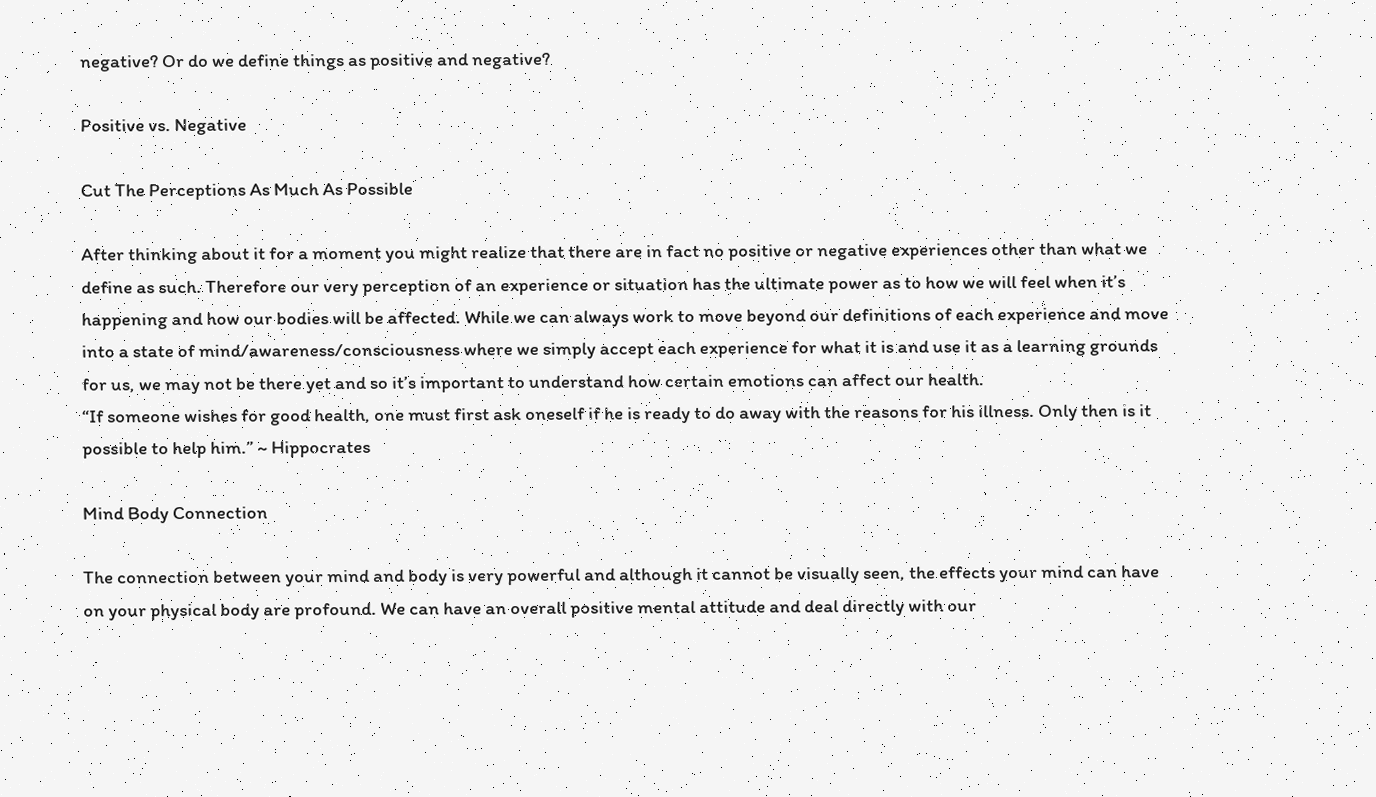negative? Or do we define things as positive and negative?

Positive vs. Negative

Cut The Perceptions As Much As Possible

After thinking about it for a moment you might realize that there are in fact no positive or negative experiences other than what we define as such. Therefore our very perception of an experience or situation has the ultimate power as to how we will feel when it’s happening and how our bodies will be affected. While we can always work to move beyond our definitions of each experience and move into a state of mind/awareness/consciousness where we simply accept each experience for what it is and use it as a learning grounds for us, we may not be there yet and so it’s important to understand how certain emotions can affect our health.
“If someone wishes for good health, one must first ask oneself if he is ready to do away with the reasons for his illness. Only then is it possible to help him.” ~ Hippocrates

Mind Body Connection

The connection between your mind and body is very powerful and although it cannot be visually seen, the effects your mind can have on your physical body are profound. We can have an overall positive mental attitude and deal directly with our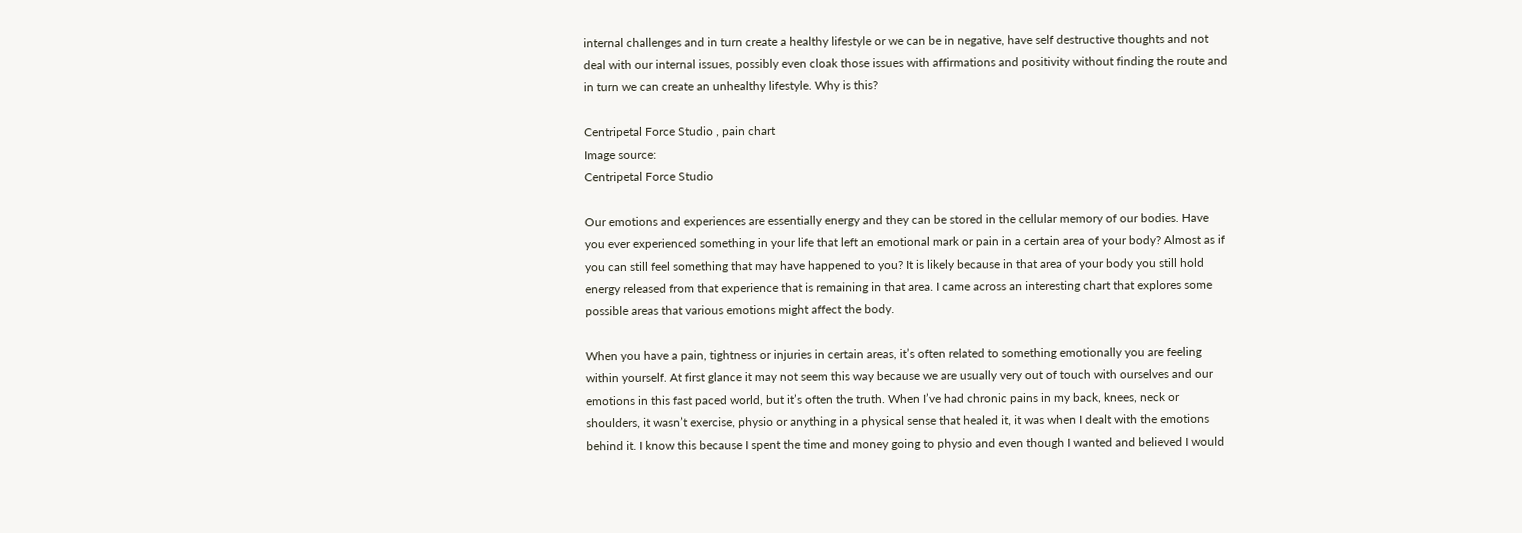internal challenges and in turn create a healthy lifestyle or we can be in negative, have self destructive thoughts and not deal with our internal issues, possibly even cloak those issues with affirmations and positivity without finding the route and in turn we can create an unhealthy lifestyle. Why is this?

Centripetal Force Studio , pain chart
Image source:
Centripetal Force Studio

Our emotions and experiences are essentially energy and they can be stored in the cellular memory of our bodies. Have you ever experienced something in your life that left an emotional mark or pain in a certain area of your body? Almost as if you can still feel something that may have happened to you? It is likely because in that area of your body you still hold energy released from that experience that is remaining in that area. I came across an interesting chart that explores some possible areas that various emotions might affect the body.

When you have a pain, tightness or injuries in certain areas, it’s often related to something emotionally you are feeling within yourself. At first glance it may not seem this way because we are usually very out of touch with ourselves and our emotions in this fast paced world, but it’s often the truth. When I’ve had chronic pains in my back, knees, neck or shoulders, it wasn’t exercise, physio or anything in a physical sense that healed it, it was when I dealt with the emotions behind it. I know this because I spent the time and money going to physio and even though I wanted and believed I would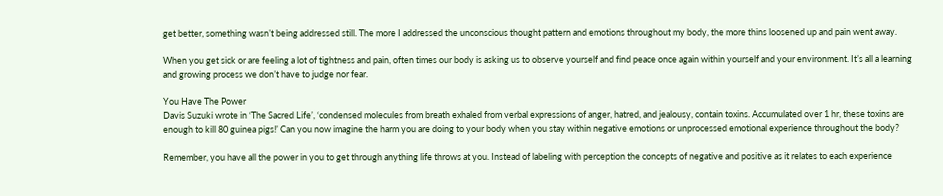get better, something wasn’t being addressed still. The more I addressed the unconscious thought pattern and emotions throughout my body, the more thins loosened up and pain went away.

When you get sick or are feeling a lot of tightness and pain, often times our body is asking us to observe yourself and find peace once again within yourself and your environment. It’s all a learning and growing process we don’t have to judge nor fear.

You Have The Power
Davis Suzuki wrote in ‘The Sacred Life’, ‘condensed molecules from breath exhaled from verbal expressions of anger, hatred, and jealousy, contain toxins. Accumulated over 1 hr, these toxins are enough to kill 80 guinea pigs!’ Can you now imagine the harm you are doing to your body when you stay within negative emotions or unprocessed emotional experience throughout the body?

Remember, you have all the power in you to get through anything life throws at you. Instead of labeling with perception the concepts of negative and positive as it relates to each experience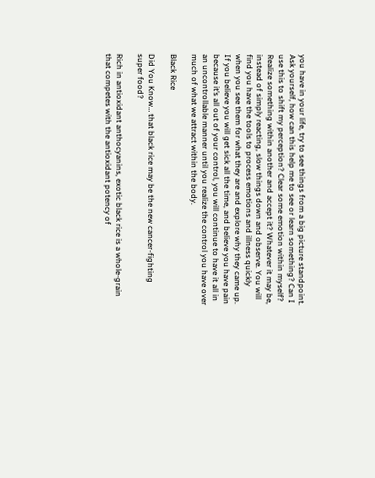you have in your life, try to see things from a big picture standpoint. Ask yourself, how can this help me to see or learn something? Can I use this to shift my perception? Clear some emotion within myself? Realize something within another and accept it? Whatever it may be, instead of simply reacting, slow things down and observe. You will find you have the tools to process emotions and illness quickly when you see them for what they are and explore why they came up. If you believe you will get sick all the time, and believe you have pain because it’s all out of your control, you will continue to have it all in an uncontrollable manner until you realize the control you have over much of what we attract within the body.

Black Rice

Did You Know… that black rice may be the new cancer-fighting super food?

Rich in antioxidant anthocyanins, exotic black rice is a whole-grain that competes with the antioxidant potency of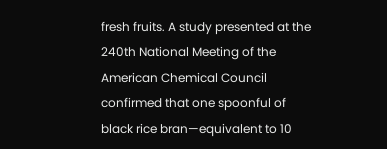fresh fruits. A study presented at the 240th National Meeting of the American Chemical Council confirmed that one spoonful of black rice bran—equivalent to 10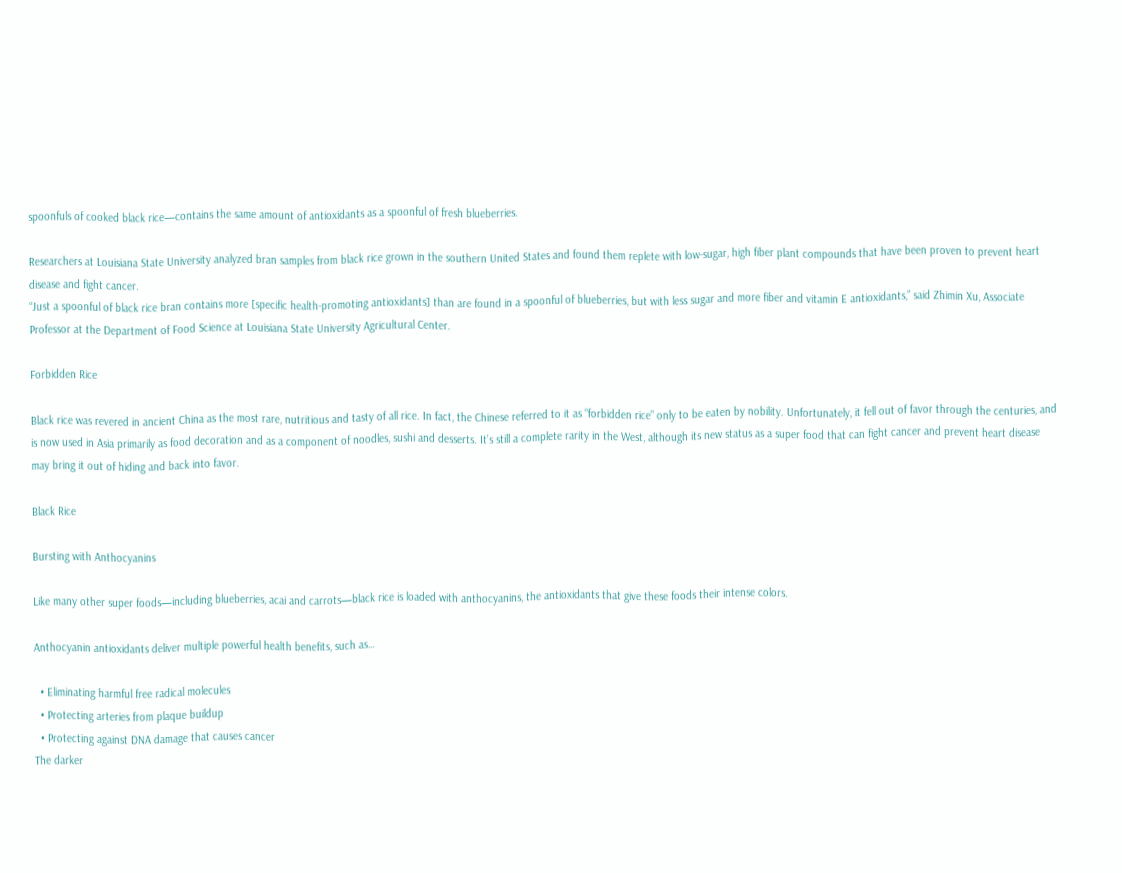spoonfuls of cooked black rice—contains the same amount of antioxidants as a spoonful of fresh blueberries.

Researchers at Louisiana State University analyzed bran samples from black rice grown in the southern United States and found them replete with low-sugar, high fiber plant compounds that have been proven to prevent heart disease and fight cancer.
“Just a spoonful of black rice bran contains more [specific health-promoting antioxidants] than are found in a spoonful of blueberries, but with less sugar and more fiber and vitamin E antioxidants,” said Zhimin Xu, Associate Professor at the Department of Food Science at Louisiana State University Agricultural Center.

Forbidden Rice

Black rice was revered in ancient China as the most rare, nutritious and tasty of all rice. In fact, the Chinese referred to it as “forbidden rice” only to be eaten by nobility. Unfortunately, it fell out of favor through the centuries, and is now used in Asia primarily as food decoration and as a component of noodles, sushi and desserts. It’s still a complete rarity in the West, although its new status as a super food that can fight cancer and prevent heart disease may bring it out of hiding and back into favor.

Black Rice

Bursting with Anthocyanins

Like many other super foods—including blueberries, acai and carrots—black rice is loaded with anthocyanins, the antioxidants that give these foods their intense colors.

Anthocyanin antioxidants deliver multiple powerful health benefits, such as…

  • Eliminating harmful free radical molecules
  • Protecting arteries from plaque buildup
  • Protecting against DNA damage that causes cancer
The darker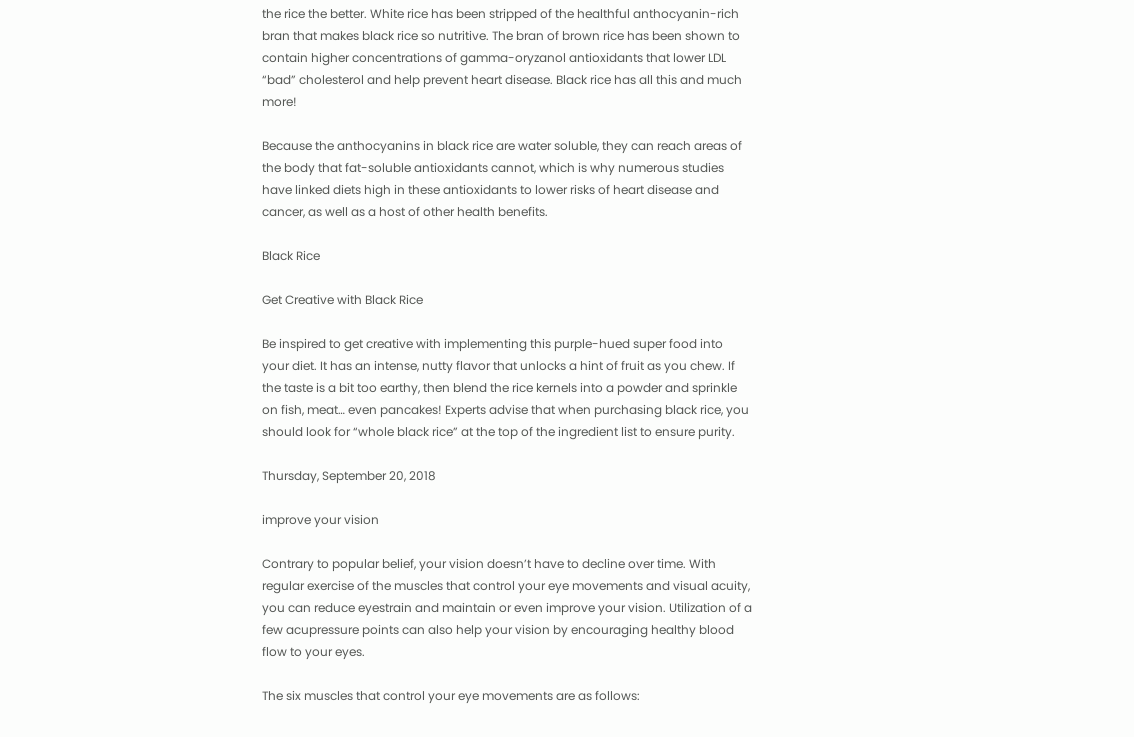the rice the better. White rice has been stripped of the healthful anthocyanin-rich bran that makes black rice so nutritive. The bran of brown rice has been shown to contain higher concentrations of gamma-oryzanol antioxidants that lower LDL “bad” cholesterol and help prevent heart disease. Black rice has all this and much more!

Because the anthocyanins in black rice are water soluble, they can reach areas of the body that fat-soluble antioxidants cannot, which is why numerous studies have linked diets high in these antioxidants to lower risks of heart disease and cancer, as well as a host of other health benefits.

Black Rice

Get Creative with Black Rice

Be inspired to get creative with implementing this purple-hued super food into your diet. It has an intense, nutty flavor that unlocks a hint of fruit as you chew. If the taste is a bit too earthy, then blend the rice kernels into a powder and sprinkle on fish, meat… even pancakes! Experts advise that when purchasing black rice, you should look for “whole black rice” at the top of the ingredient list to ensure purity.

Thursday, September 20, 2018

improve your vision

Contrary to popular belief, your vision doesn’t have to decline over time. With regular exercise of the muscles that control your eye movements and visual acuity, you can reduce eyestrain and maintain or even improve your vision. Utilization of a few acupressure points can also help your vision by encouraging healthy blood flow to your eyes.

The six muscles that control your eye movements are as follows: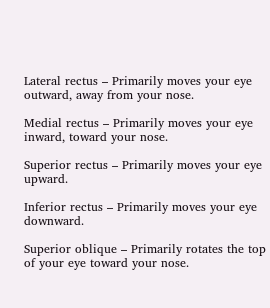Lateral rectus – Primarily moves your eye outward, away from your nose.

Medial rectus – Primarily moves your eye inward, toward your nose.

Superior rectus – Primarily moves your eye upward.

Inferior rectus – Primarily moves your eye downward.

Superior oblique – Primarily rotates the top of your eye toward your nose.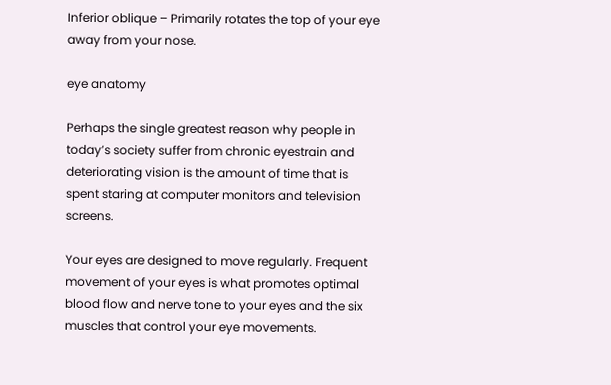Inferior oblique – Primarily rotates the top of your eye away from your nose.

eye anatomy

Perhaps the single greatest reason why people in today’s society suffer from chronic eyestrain and deteriorating vision is the amount of time that is spent staring at computer monitors and television screens.

Your eyes are designed to move regularly. Frequent movement of your eyes is what promotes optimal blood flow and nerve tone to your eyes and the six muscles that control your eye movements.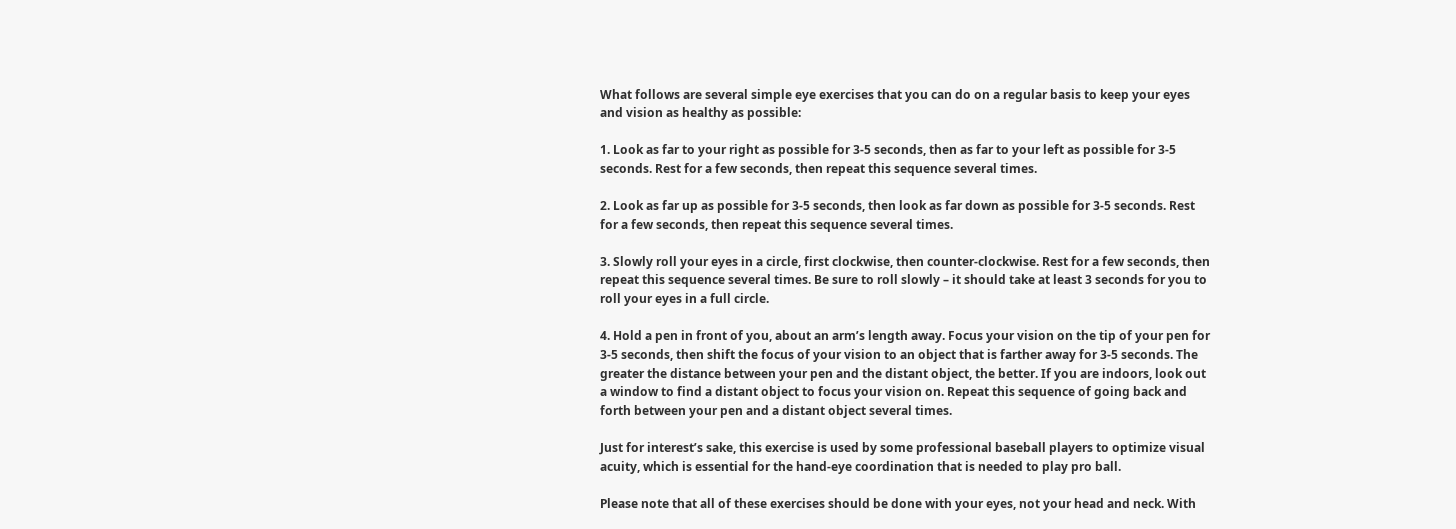What follows are several simple eye exercises that you can do on a regular basis to keep your eyes and vision as healthy as possible:

1. Look as far to your right as possible for 3-5 seconds, then as far to your left as possible for 3-5 seconds. Rest for a few seconds, then repeat this sequence several times.

2. Look as far up as possible for 3-5 seconds, then look as far down as possible for 3-5 seconds. Rest for a few seconds, then repeat this sequence several times.

3. Slowly roll your eyes in a circle, first clockwise, then counter-clockwise. Rest for a few seconds, then repeat this sequence several times. Be sure to roll slowly – it should take at least 3 seconds for you to roll your eyes in a full circle.

4. Hold a pen in front of you, about an arm’s length away. Focus your vision on the tip of your pen for 3-5 seconds, then shift the focus of your vision to an object that is farther away for 3-5 seconds. The greater the distance between your pen and the distant object, the better. If you are indoors, look out a window to find a distant object to focus your vision on. Repeat this sequence of going back and forth between your pen and a distant object several times.

Just for interest’s sake, this exercise is used by some professional baseball players to optimize visual acuity, which is essential for the hand-eye coordination that is needed to play pro ball.

Please note that all of these exercises should be done with your eyes, not your head and neck. With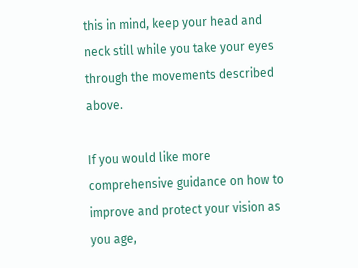this in mind, keep your head and neck still while you take your eyes through the movements described above.

If you would like more comprehensive guidance on how to improve and protect your vision as you age,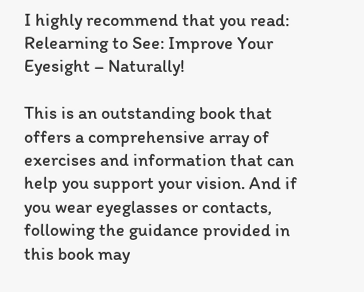I highly recommend that you read:
Relearning to See: Improve Your Eyesight – Naturally!

This is an outstanding book that offers a comprehensive array of exercises and information that can help you support your vision. And if you wear eyeglasses or contacts, following the guidance provided in this book may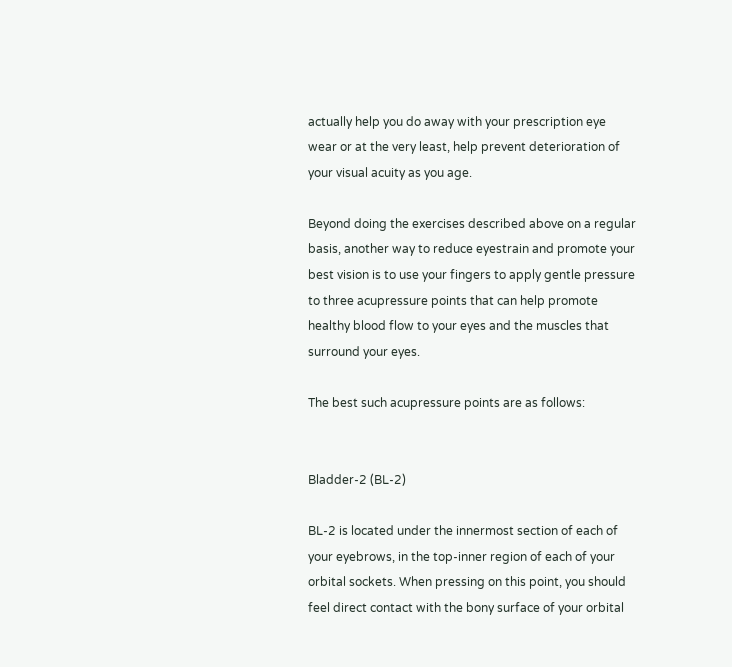actually help you do away with your prescription eye wear or at the very least, help prevent deterioration of your visual acuity as you age.

Beyond doing the exercises described above on a regular basis, another way to reduce eyestrain and promote your best vision is to use your fingers to apply gentle pressure to three acupressure points that can help promote healthy blood flow to your eyes and the muscles that surround your eyes.

The best such acupressure points are as follows:


Bladder-2 (BL-2)

BL-2 is located under the innermost section of each of your eyebrows, in the top-inner region of each of your orbital sockets. When pressing on this point, you should feel direct contact with the bony surface of your orbital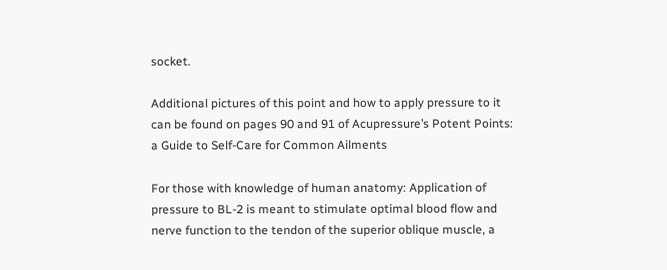socket.

Additional pictures of this point and how to apply pressure to it can be found on pages 90 and 91 of Acupressure’s Potent Points: a Guide to Self-Care for Common Ailments

For those with knowledge of human anatomy: Application of pressure to BL-2 is meant to stimulate optimal blood flow and nerve function to the tendon of the superior oblique muscle, a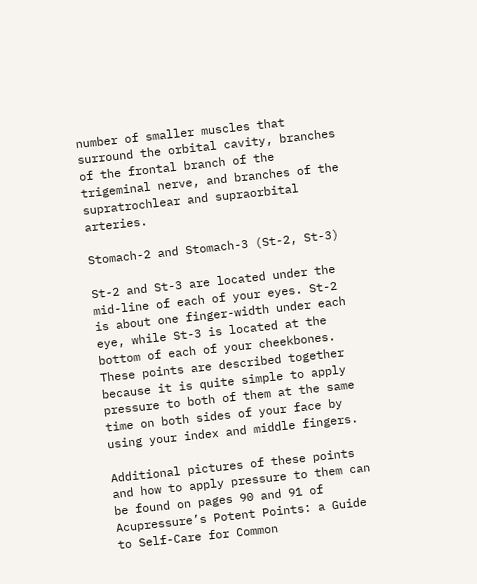number of smaller muscles that surround the orbital cavity, branches of the frontal branch of the trigeminal nerve, and branches of the supratrochlear and supraorbital arteries.

Stomach-2 and Stomach-3 (St-2, St-3)

St-2 and St-3 are located under the mid-line of each of your eyes. St-2 is about one finger-width under each eye, while St-3 is located at the bottom of each of your cheekbones. These points are described together because it is quite simple to apply pressure to both of them at the same time on both sides of your face by using your index and middle fingers.

Additional pictures of these points and how to apply pressure to them can be found on pages 90 and 91 of Acupressure’s Potent Points: a Guide to Self-Care for Common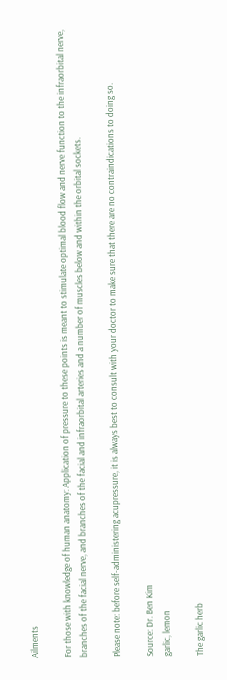Ailments

For those with knowledge of human anatomy: Application of pressure to these points is meant to stimulate optimal blood flow and nerve function to the infraorbital nerve, branches of the facial nerve, and branches of the facial and infraorbital arteries and a number of muscles below and within the orbital sockets.

Please note: before self-administering acupressure, it is always best to consult with your doctor to make sure that there are no contraindications to doing so.

Source: Dr. Ben Kim
garlic, lemon

The garlic herb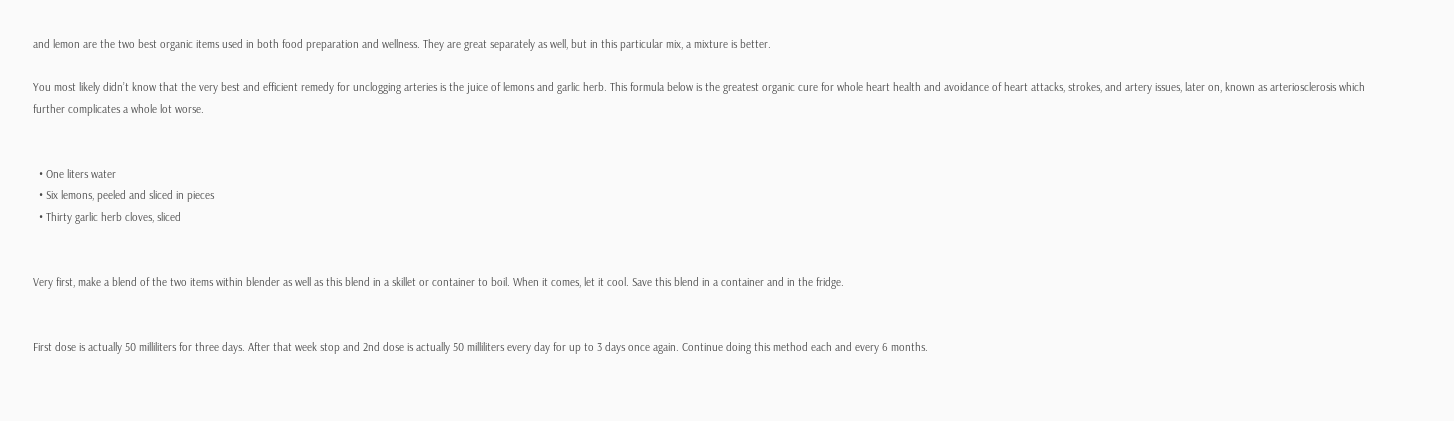and lemon are the two best organic items used in both food preparation and wellness. They are great separately as well, but in this particular mix, a mixture is better.

You most likely didn’t know that the very best and efficient remedy for unclogging arteries is the juice of lemons and garlic herb. This formula below is the greatest organic cure for whole heart health and avoidance of heart attacks, strokes, and artery issues, later on, known as arteriosclerosis which further complicates a whole lot worse.


  • One liters water
  • Six lemons, peeled and sliced in pieces
  • Thirty garlic herb cloves, sliced


Very first, make a blend of the two items within blender as well as this blend in a skillet or container to boil. When it comes, let it cool. Save this blend in a container and in the fridge.


First dose is actually 50 milliliters for three days. After that week stop and 2nd dose is actually 50 milliliters every day for up to 3 days once again. Continue doing this method each and every 6 months.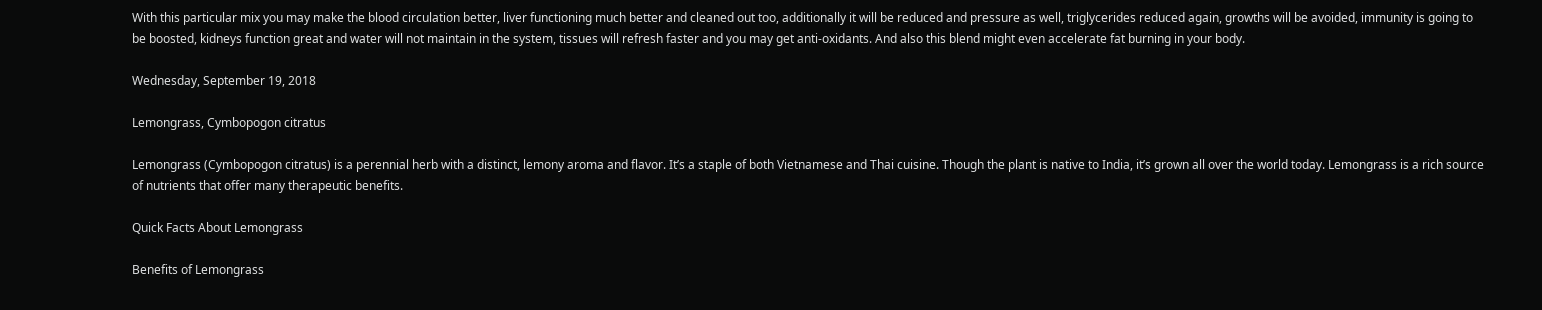With this particular mix you may make the blood circulation better, liver functioning much better and cleaned out too, additionally it will be reduced and pressure as well, triglycerides reduced again, growths will be avoided, immunity is going to be boosted, kidneys function great and water will not maintain in the system, tissues will refresh faster and you may get anti-oxidants. And also this blend might even accelerate fat burning in your body.

Wednesday, September 19, 2018

Lemongrass, Cymbopogon citratus

Lemongrass (Cymbopogon citratus) is a perennial herb with a distinct, lemony aroma and flavor. It’s a staple of both Vietnamese and Thai cuisine. Though the plant is native to India, it’s grown all over the world today. Lemongrass is a rich source of nutrients that offer many therapeutic benefits.

Quick Facts About Lemongrass

Benefits of Lemongrass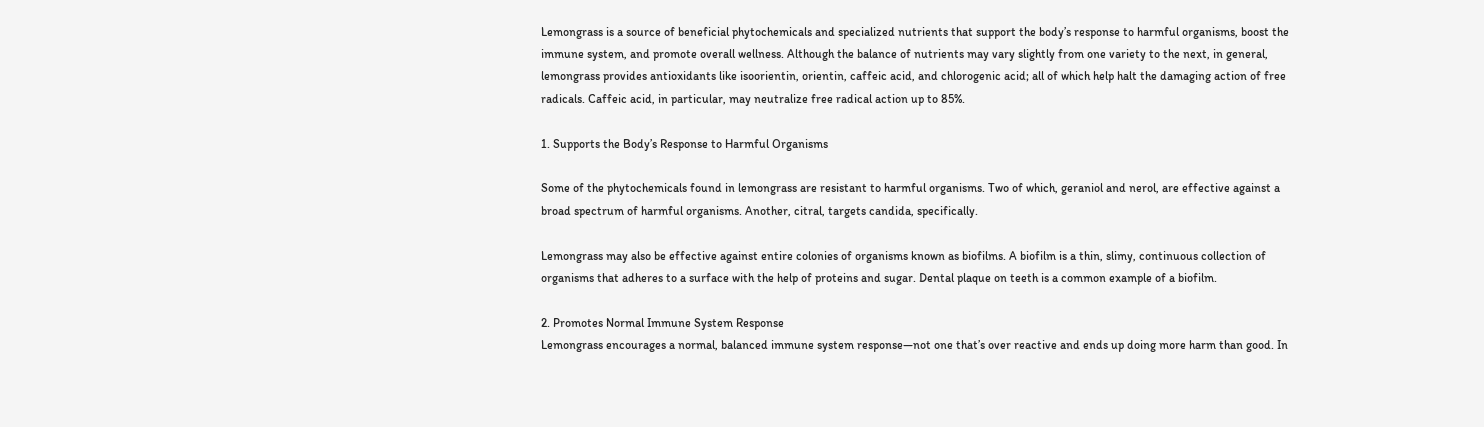Lemongrass is a source of beneficial phytochemicals and specialized nutrients that support the body’s response to harmful organisms, boost the immune system, and promote overall wellness. Although the balance of nutrients may vary slightly from one variety to the next, in general, lemongrass provides antioxidants like isoorientin, orientin, caffeic acid, and chlorogenic acid; all of which help halt the damaging action of free radicals. Caffeic acid, in particular, may neutralize free radical action up to 85%.

1. Supports the Body’s Response to Harmful Organisms

Some of the phytochemicals found in lemongrass are resistant to harmful organisms. Two of which, geraniol and nerol, are effective against a broad spectrum of harmful organisms. Another, citral, targets candida, specifically.

Lemongrass may also be effective against entire colonies of organisms known as biofilms. A biofilm is a thin, slimy, continuous collection of organisms that adheres to a surface with the help of proteins and sugar. Dental plaque on teeth is a common example of a biofilm.

2. Promotes Normal Immune System Response
Lemongrass encourages a normal, balanced immune system response—not one that’s over reactive and ends up doing more harm than good. In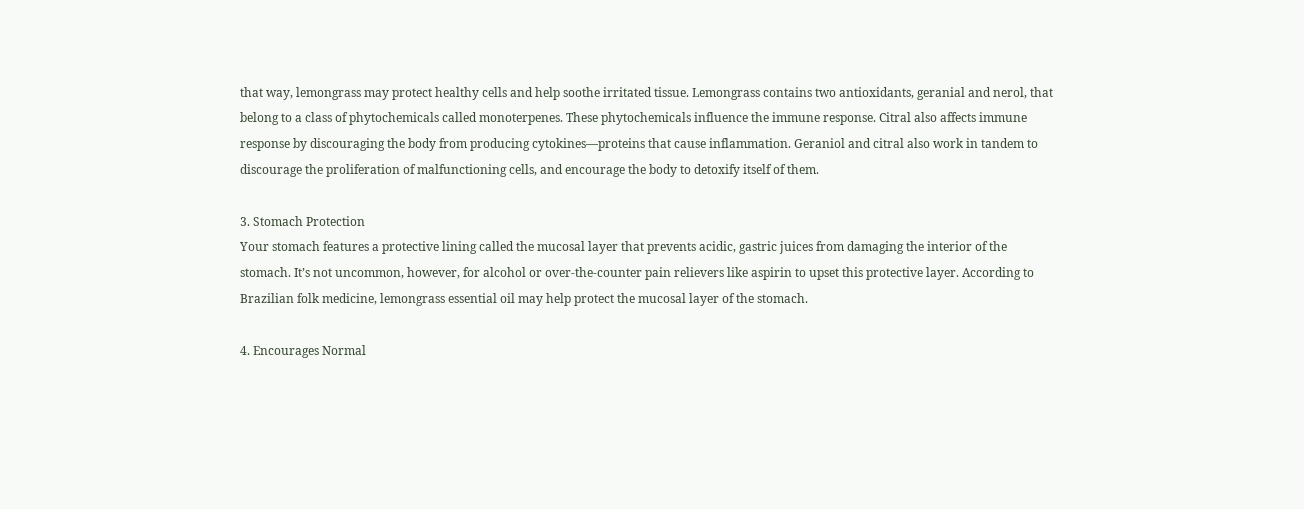that way, lemongrass may protect healthy cells and help soothe irritated tissue. Lemongrass contains two antioxidants, geranial and nerol, that belong to a class of phytochemicals called monoterpenes. These phytochemicals influence the immune response. Citral also affects immune response by discouraging the body from producing cytokines—proteins that cause inflammation. Geraniol and citral also work in tandem to discourage the proliferation of malfunctioning cells, and encourage the body to detoxify itself of them.

3. Stomach Protection
Your stomach features a protective lining called the mucosal layer that prevents acidic, gastric juices from damaging the interior of the stomach. It’s not uncommon, however, for alcohol or over-the-counter pain relievers like aspirin to upset this protective layer. According to Brazilian folk medicine, lemongrass essential oil may help protect the mucosal layer of the stomach.

4. Encourages Normal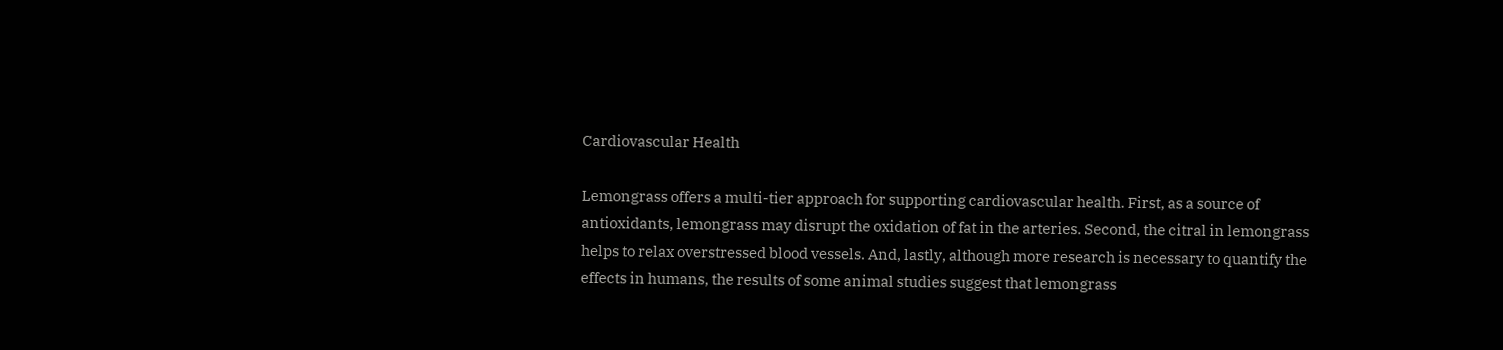Cardiovascular Health

Lemongrass offers a multi-tier approach for supporting cardiovascular health. First, as a source of antioxidants, lemongrass may disrupt the oxidation of fat in the arteries. Second, the citral in lemongrass helps to relax overstressed blood vessels. And, lastly, although more research is necessary to quantify the effects in humans, the results of some animal studies suggest that lemongrass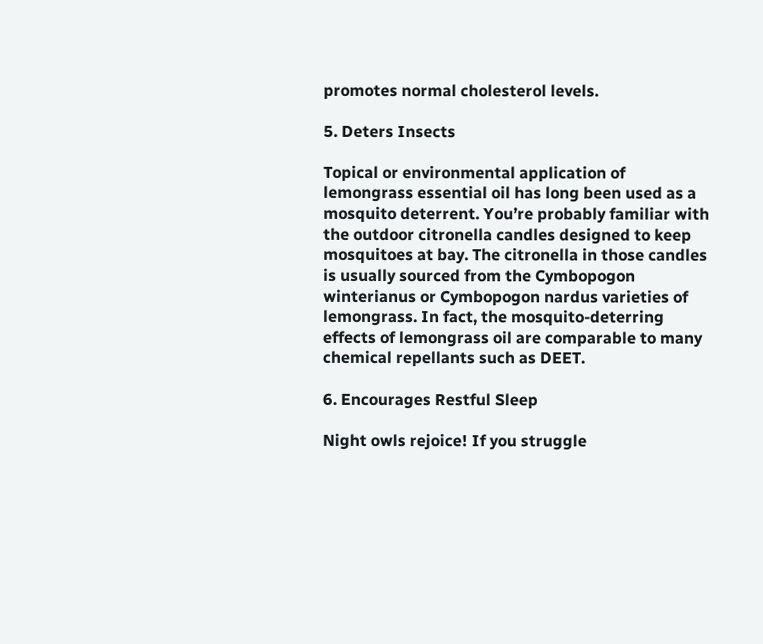promotes normal cholesterol levels.

5. Deters Insects

Topical or environmental application of lemongrass essential oil has long been used as a mosquito deterrent. You’re probably familiar with the outdoor citronella candles designed to keep mosquitoes at bay. The citronella in those candles is usually sourced from the Cymbopogon winterianus or Cymbopogon nardus varieties of lemongrass. In fact, the mosquito-deterring effects of lemongrass oil are comparable to many chemical repellants such as DEET.

6. Encourages Restful Sleep

Night owls rejoice! If you struggle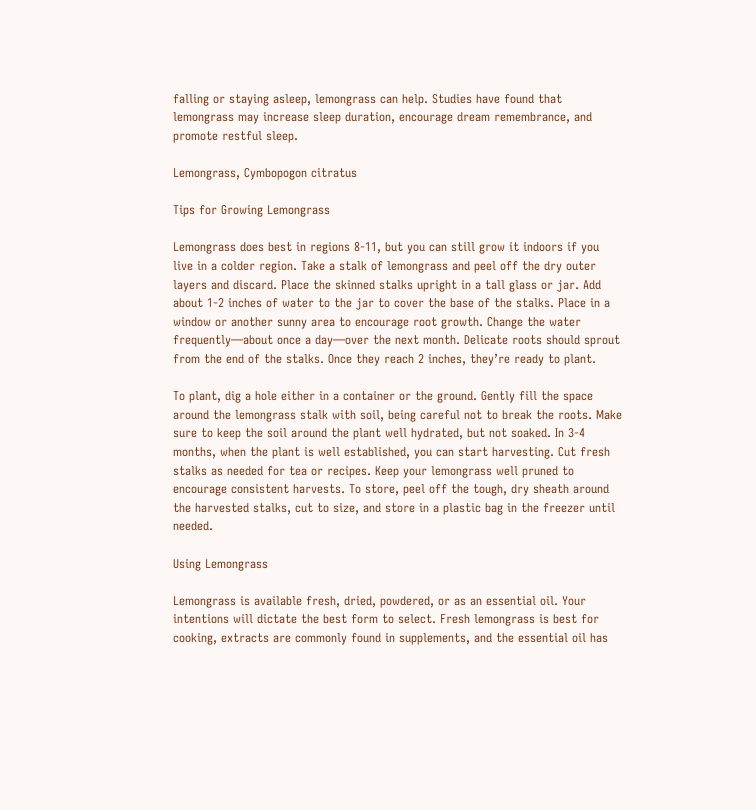falling or staying asleep, lemongrass can help. Studies have found that lemongrass may increase sleep duration, encourage dream remembrance, and promote restful sleep.

Lemongrass, Cymbopogon citratus

Tips for Growing Lemongrass

Lemongrass does best in regions 8-11, but you can still grow it indoors if you live in a colder region. Take a stalk of lemongrass and peel off the dry outer layers and discard. Place the skinned stalks upright in a tall glass or jar. Add about 1-2 inches of water to the jar to cover the base of the stalks. Place in a window or another sunny area to encourage root growth. Change the water frequently—about once a day—over the next month. Delicate roots should sprout from the end of the stalks. Once they reach 2 inches, they’re ready to plant.

To plant, dig a hole either in a container or the ground. Gently fill the space around the lemongrass stalk with soil, being careful not to break the roots. Make sure to keep the soil around the plant well hydrated, but not soaked. In 3-4 months, when the plant is well established, you can start harvesting. Cut fresh stalks as needed for tea or recipes. Keep your lemongrass well pruned to encourage consistent harvests. To store, peel off the tough, dry sheath around the harvested stalks, cut to size, and store in a plastic bag in the freezer until needed.

Using Lemongrass

Lemongrass is available fresh, dried, powdered, or as an essential oil. Your intentions will dictate the best form to select. Fresh lemongrass is best for cooking, extracts are commonly found in supplements, and the essential oil has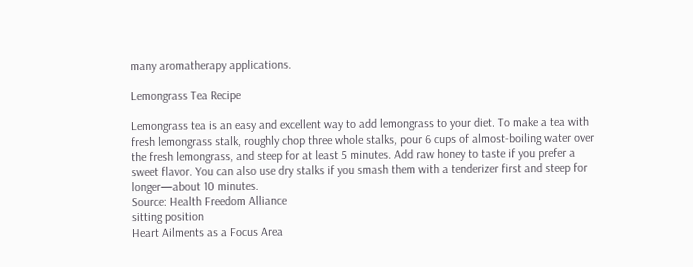many aromatherapy applications.

Lemongrass Tea Recipe

Lemongrass tea is an easy and excellent way to add lemongrass to your diet. To make a tea with fresh lemongrass stalk, roughly chop three whole stalks, pour 6 cups of almost-boiling water over the fresh lemongrass, and steep for at least 5 minutes. Add raw honey to taste if you prefer a sweet flavor. You can also use dry stalks if you smash them with a tenderizer first and steep for longer—about 10 minutes.
Source: Health Freedom Alliance
sitting position
Heart Ailments as a Focus Area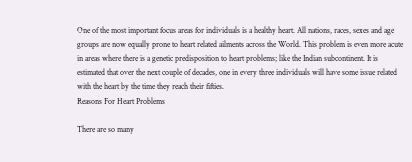One of the most important focus areas for individuals is a healthy heart. All nations, races, sexes and age groups are now equally prone to heart related ailments across the World. This problem is even more acute in areas where there is a genetic predisposition to heart problems; like the Indian subcontinent. It is estimated that over the next couple of decades, one in every three individuals will have some issue related with the heart by the time they reach their fifties.
Reasons For Heart Problems

There are so many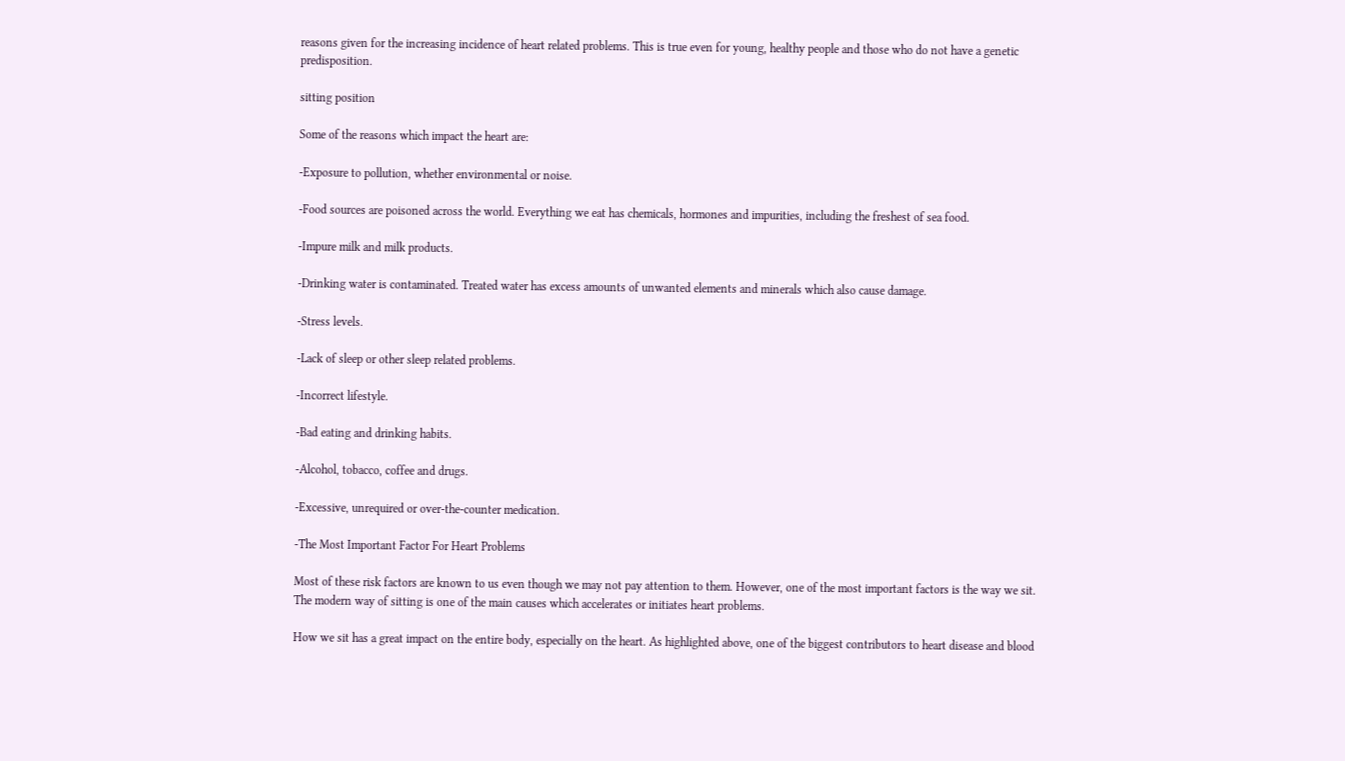reasons given for the increasing incidence of heart related problems. This is true even for young, healthy people and those who do not have a genetic predisposition.

sitting position

Some of the reasons which impact the heart are:

-Exposure to pollution, whether environmental or noise.

-Food sources are poisoned across the world. Everything we eat has chemicals, hormones and impurities, including the freshest of sea food.

-Impure milk and milk products.

-Drinking water is contaminated. Treated water has excess amounts of unwanted elements and minerals which also cause damage.

-Stress levels.

-Lack of sleep or other sleep related problems.

-Incorrect lifestyle.

-Bad eating and drinking habits.

-Alcohol, tobacco, coffee and drugs.

-Excessive, unrequired or over-the-counter medication.

-The Most Important Factor For Heart Problems

Most of these risk factors are known to us even though we may not pay attention to them. However, one of the most important factors is the way we sit. The modern way of sitting is one of the main causes which accelerates or initiates heart problems.

How we sit has a great impact on the entire body, especially on the heart. As highlighted above, one of the biggest contributors to heart disease and blood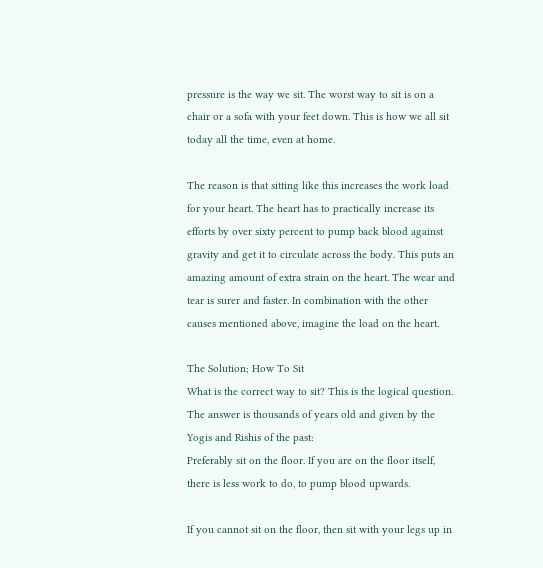pressure is the way we sit. The worst way to sit is on a chair or a sofa with your feet down. This is how we all sit today all the time, even at home.

The reason is that sitting like this increases the work load for your heart. The heart has to practically increase its efforts by over sixty percent to pump back blood against gravity and get it to circulate across the body. This puts an amazing amount of extra strain on the heart. The wear and tear is surer and faster. In combination with the other causes mentioned above, imagine the load on the heart.

The Solution; How To Sit
What is the correct way to sit? This is the logical question. The answer is thousands of years old and given by the Yogis and Rishis of the past:
Preferably sit on the floor. If you are on the floor itself, there is less work to do, to pump blood upwards.

If you cannot sit on the floor, then sit with your legs up in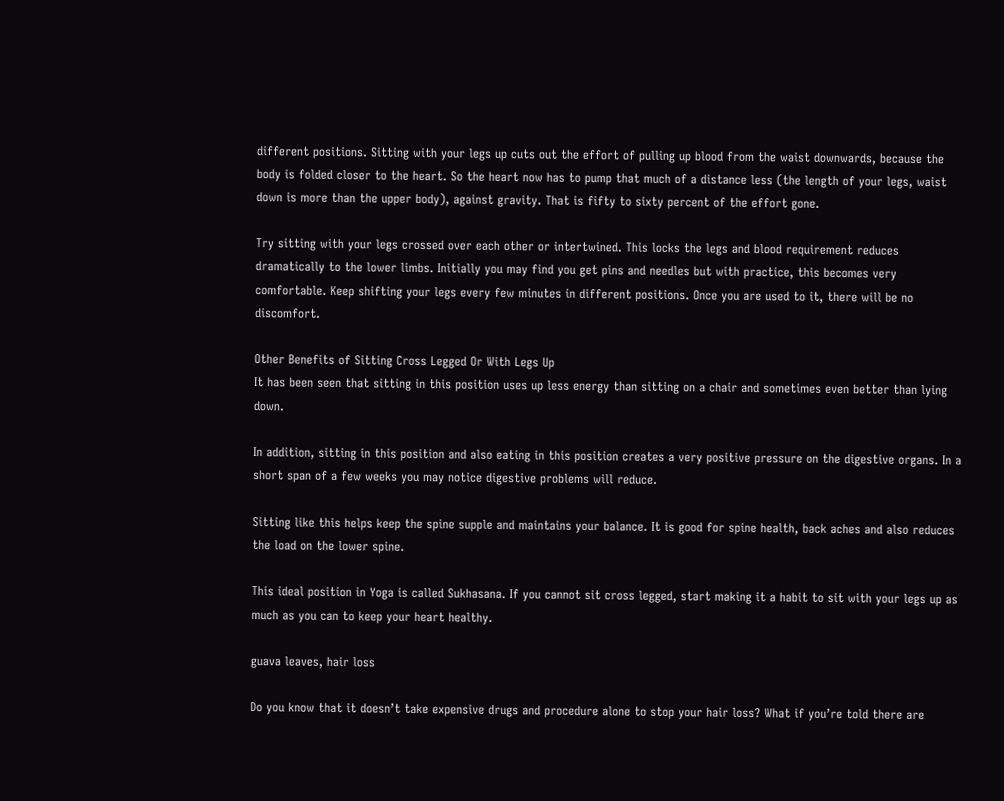different positions. Sitting with your legs up cuts out the effort of pulling up blood from the waist downwards, because the body is folded closer to the heart. So the heart now has to pump that much of a distance less (the length of your legs, waist down is more than the upper body), against gravity. That is fifty to sixty percent of the effort gone.

Try sitting with your legs crossed over each other or intertwined. This locks the legs and blood requirement reduces dramatically to the lower limbs. Initially you may find you get pins and needles but with practice, this becomes very comfortable. Keep shifting your legs every few minutes in different positions. Once you are used to it, there will be no discomfort.

Other Benefits of Sitting Cross Legged Or With Legs Up
It has been seen that sitting in this position uses up less energy than sitting on a chair and sometimes even better than lying down.

In addition, sitting in this position and also eating in this position creates a very positive pressure on the digestive organs. In a short span of a few weeks you may notice digestive problems will reduce.

Sitting like this helps keep the spine supple and maintains your balance. It is good for spine health, back aches and also reduces the load on the lower spine.

This ideal position in Yoga is called Sukhasana. If you cannot sit cross legged, start making it a habit to sit with your legs up as much as you can to keep your heart healthy.

guava leaves, hair loss

Do you know that it doesn’t take expensive drugs and procedure alone to stop your hair loss? What if you’re told there are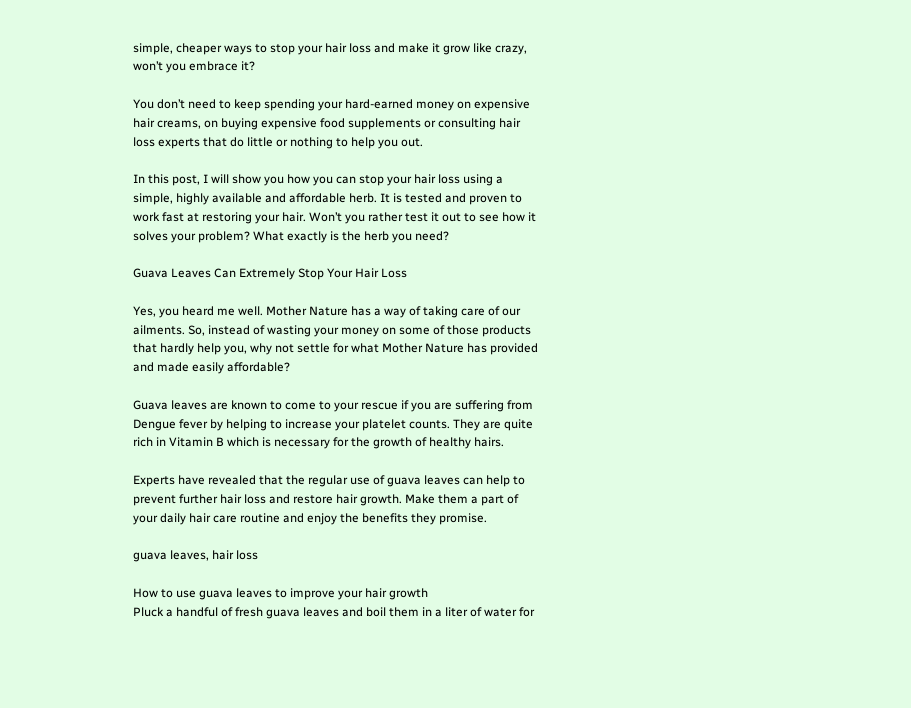simple, cheaper ways to stop your hair loss and make it grow like crazy, won’t you embrace it?

You don’t need to keep spending your hard-earned money on expensive hair creams, on buying expensive food supplements or consulting hair loss experts that do little or nothing to help you out.

In this post, I will show you how you can stop your hair loss using a simple, highly available and affordable herb. It is tested and proven to work fast at restoring your hair. Won’t you rather test it out to see how it solves your problem? What exactly is the herb you need?

Guava Leaves Can Extremely Stop Your Hair Loss

Yes, you heard me well. Mother Nature has a way of taking care of our ailments. So, instead of wasting your money on some of those products that hardly help you, why not settle for what Mother Nature has provided and made easily affordable?

Guava leaves are known to come to your rescue if you are suffering from Dengue fever by helping to increase your platelet counts. They are quite rich in Vitamin B which is necessary for the growth of healthy hairs.

Experts have revealed that the regular use of guava leaves can help to prevent further hair loss and restore hair growth. Make them a part of your daily hair care routine and enjoy the benefits they promise.

guava leaves, hair loss

How to use guava leaves to improve your hair growth
Pluck a handful of fresh guava leaves and boil them in a liter of water for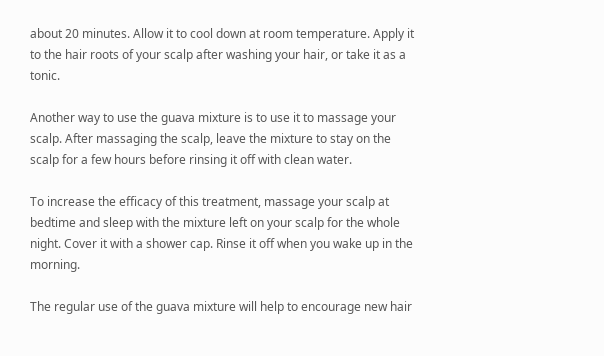about 20 minutes. Allow it to cool down at room temperature. Apply it to the hair roots of your scalp after washing your hair, or take it as a tonic.

Another way to use the guava mixture is to use it to massage your scalp. After massaging the scalp, leave the mixture to stay on the scalp for a few hours before rinsing it off with clean water.

To increase the efficacy of this treatment, massage your scalp at bedtime and sleep with the mixture left on your scalp for the whole night. Cover it with a shower cap. Rinse it off when you wake up in the morning.

The regular use of the guava mixture will help to encourage new hair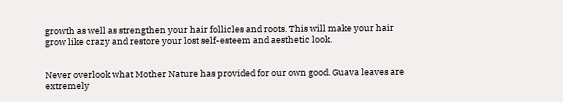growth as well as strengthen your hair follicles and roots. This will make your hair grow like crazy and restore your lost self-esteem and aesthetic look.


Never overlook what Mother Nature has provided for our own good. Guava leaves are extremely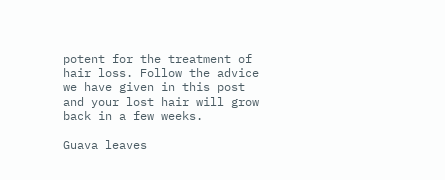potent for the treatment of hair loss. Follow the advice we have given in this post and your lost hair will grow back in a few weeks.

Guava leaves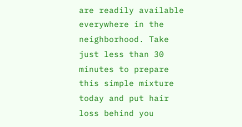are readily available everywhere in the neighborhood. Take just less than 30 minutes to prepare this simple mixture today and put hair loss behind you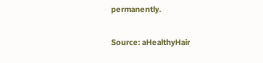permanently.

Source: aHealthyHair